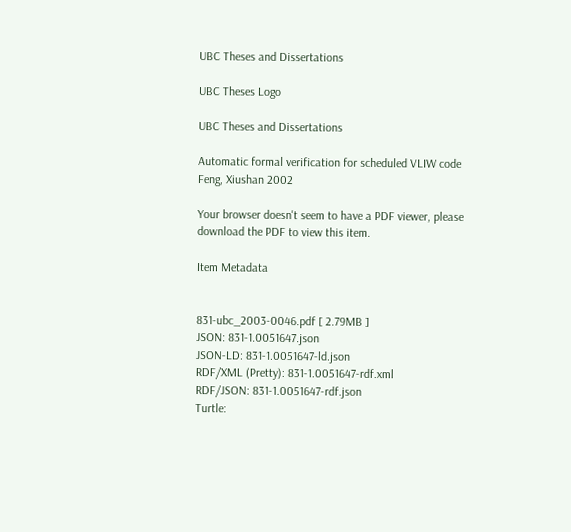UBC Theses and Dissertations

UBC Theses Logo

UBC Theses and Dissertations

Automatic formal verification for scheduled VLIW code Feng, Xiushan 2002

Your browser doesn't seem to have a PDF viewer, please download the PDF to view this item.

Item Metadata


831-ubc_2003-0046.pdf [ 2.79MB ]
JSON: 831-1.0051647.json
JSON-LD: 831-1.0051647-ld.json
RDF/XML (Pretty): 831-1.0051647-rdf.xml
RDF/JSON: 831-1.0051647-rdf.json
Turtle: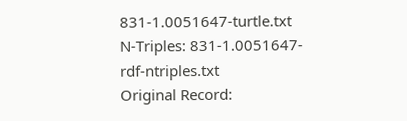831-1.0051647-turtle.txt
N-Triples: 831-1.0051647-rdf-ntriples.txt
Original Record: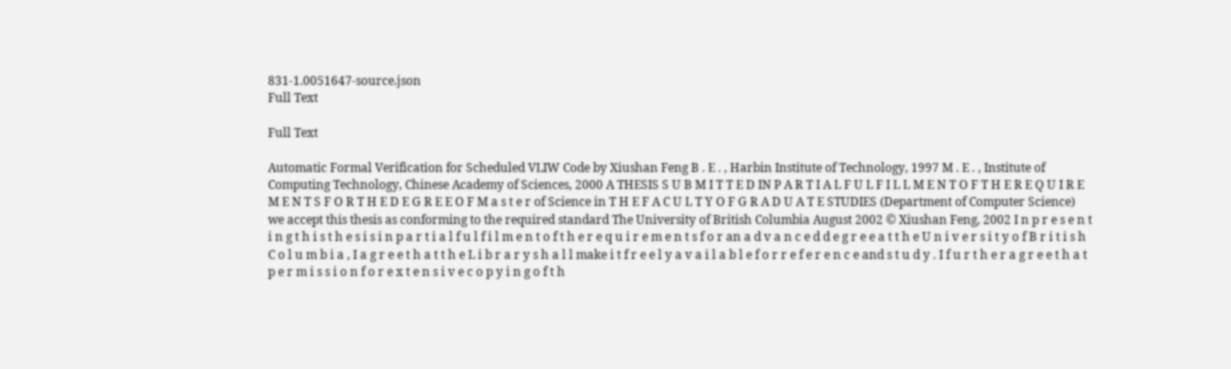831-1.0051647-source.json
Full Text

Full Text

Automatic Formal Verification for Scheduled VLIW Code by Xiushan Feng B . E . , Harbin Institute of Technology, 1997 M . E . , Institute of Computing Technology, Chinese Academy of Sciences, 2000 A THESIS S U B M I T T E D IN P A R T I A L F U L F I L L M E N T O F T H E R E Q U I R E M E N T S F O R T H E D E G R E E O F M a s t e r of Science in T H E F A C U L T Y O F G R A D U A T E STUDIES (Department of Computer Science) we accept this thesis as conforming to the required standard The University of British Columbia August 2002 © Xiushan Feng, 2002 I n p r e s e n t i n g t h i s t h e s i s i n p a r t i a l f u l f i l m e n t o f t h e r e q u i r e m e n t s f o r an a d v a n c e d d e g r e e a t t h e U n i v e r s i t y o f B r i t i s h C o l u m b i a , I a g r e e t h a t t h e L i b r a r y s h a l l make i t f r e e l y a v a i l a b l e f o r r e f e r e n c e and s t u d y . I f u r t h e r a g r e e t h a t p e r m i s s i o n f o r e x t e n s i v e c o p y i n g o f t h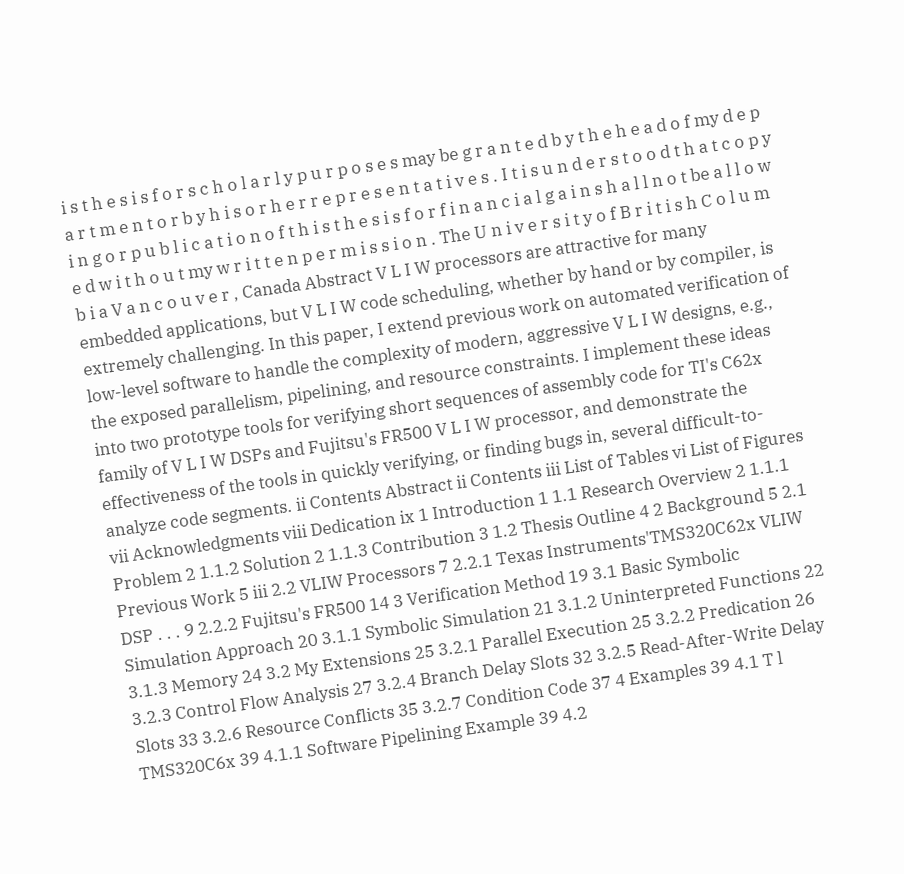i s t h e s i s f o r s c h o l a r l y p u r p o s e s may be g r a n t e d b y t h e h e a d o f my d e p a r t m e n t o r b y h i s o r h e r r e p r e s e n t a t i v e s . I t i s u n d e r s t o o d t h a t c o p y i n g o r p u b l i c a t i o n o f t h i s t h e s i s f o r f i n a n c i a l g a i n s h a l l n o t be a l l o w e d w i t h o u t my w r i t t e n p e r m i s s i o n . The U n i v e r s i t y o f B r i t i s h C o l u m b i a V a n c o u v e r , Canada Abstract V L I W processors are attractive for many embedded applications, but V L I W code scheduling, whether by hand or by compiler, is extremely challenging. In this paper, I extend previous work on automated verification of low-level software to handle the complexity of modern, aggressive V L I W designs, e.g., the exposed parallelism, pipelining, and resource constraints. I implement these ideas into two prototype tools for verifying short sequences of assembly code for TI's C62x family of V L I W DSPs and Fujitsu's FR500 V L I W processor, and demonstrate the effectiveness of the tools in quickly verifying, or finding bugs in, several difficult-to-analyze code segments. ii Contents Abstract ii Contents iii List of Tables vi List of Figures vii Acknowledgments viii Dedication ix 1 Introduction 1 1.1 Research Overview 2 1.1.1 Problem 2 1.1.2 Solution 2 1.1.3 Contribution 3 1.2 Thesis Outline 4 2 Background 5 2.1 Previous Work 5 iii 2.2 VLIW Processors 7 2.2.1 Texas Instruments'TMS320C62x VLIW DSP . . . 9 2.2.2 Fujitsu's FR500 14 3 Verification Method 19 3.1 Basic Symbolic Simulation Approach 20 3.1.1 Symbolic Simulation 21 3.1.2 Uninterpreted Functions 22 3.1.3 Memory 24 3.2 My Extensions 25 3.2.1 Parallel Execution 25 3.2.2 Predication 26 3.2.3 Control Flow Analysis 27 3.2.4 Branch Delay Slots 32 3.2.5 Read-After-Write Delay Slots 33 3.2.6 Resource Conflicts 35 3.2.7 Condition Code 37 4 Examples 39 4.1 T l TMS320C6x 39 4.1.1 Software Pipelining Example 39 4.2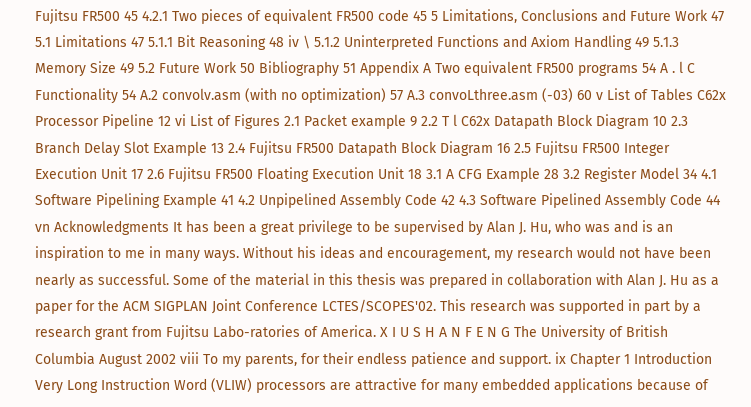Fujitsu FR500 45 4.2.1 Two pieces of equivalent FR500 code 45 5 Limitations, Conclusions and Future Work 47 5.1 Limitations 47 5.1.1 Bit Reasoning 48 iv \ 5.1.2 Uninterpreted Functions and Axiom Handling 49 5.1.3 Memory Size 49 5.2 Future Work 50 Bibliography 51 Appendix A Two equivalent FR500 programs 54 A . l C Functionality 54 A.2 convolv.asm (with no optimization) 57 A.3 convoLthree.asm (-03) 60 v List of Tables C62x Processor Pipeline 12 vi List of Figures 2.1 Packet example 9 2.2 T l C62x Datapath Block Diagram 10 2.3 Branch Delay Slot Example 13 2.4 Fujitsu FR500 Datapath Block Diagram 16 2.5 Fujitsu FR500 Integer Execution Unit 17 2.6 Fujitsu FR500 Floating Execution Unit 18 3.1 A CFG Example 28 3.2 Register Model 34 4.1 Software Pipelining Example 41 4.2 Unpipelined Assembly Code 42 4.3 Software Pipelined Assembly Code 44 vn Acknowledgments It has been a great privilege to be supervised by Alan J. Hu, who was and is an inspiration to me in many ways. Without his ideas and encouragement, my research would not have been nearly as successful. Some of the material in this thesis was prepared in collaboration with Alan J. Hu as a paper for the ACM SIGPLAN Joint Conference LCTES/SCOPES'02. This research was supported in part by a research grant from Fujitsu Labo-ratories of America. X I U S H A N F E N G The University of British Columbia August 2002 viii To my parents, for their endless patience and support. ix Chapter 1 Introduction Very Long Instruction Word (VLIW) processors are attractive for many embedded applications because of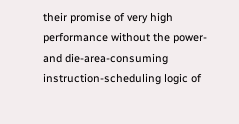their promise of very high performance without the power-and die-area-consuming instruction-scheduling logic of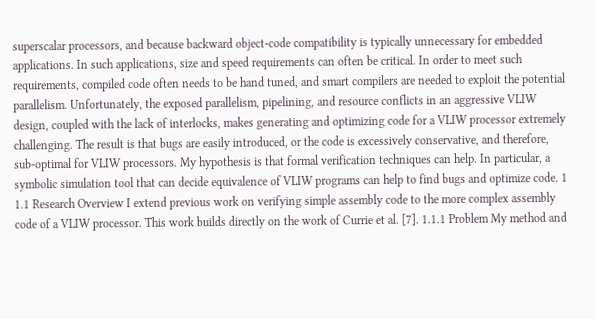superscalar processors, and because backward object-code compatibility is typically unnecessary for embedded applications. In such applications, size and speed requirements can often be critical. In order to meet such requirements, compiled code often needs to be hand tuned, and smart compilers are needed to exploit the potential parallelism. Unfortunately, the exposed parallelism, pipelining, and resource conflicts in an aggressive VLIW design, coupled with the lack of interlocks, makes generating and optimizing code for a VLIW processor extremely challenging. The result is that bugs are easily introduced, or the code is excessively conservative, and therefore, sub-optimal for VLIW processors. My hypothesis is that formal verification techniques can help. In particular, a symbolic simulation tool that can decide equivalence of VLIW programs can help to find bugs and optimize code. 1 1.1 Research Overview I extend previous work on verifying simple assembly code to the more complex assembly code of a VLIW processor. This work builds directly on the work of Currie et al. [7]. 1.1.1 Problem My method and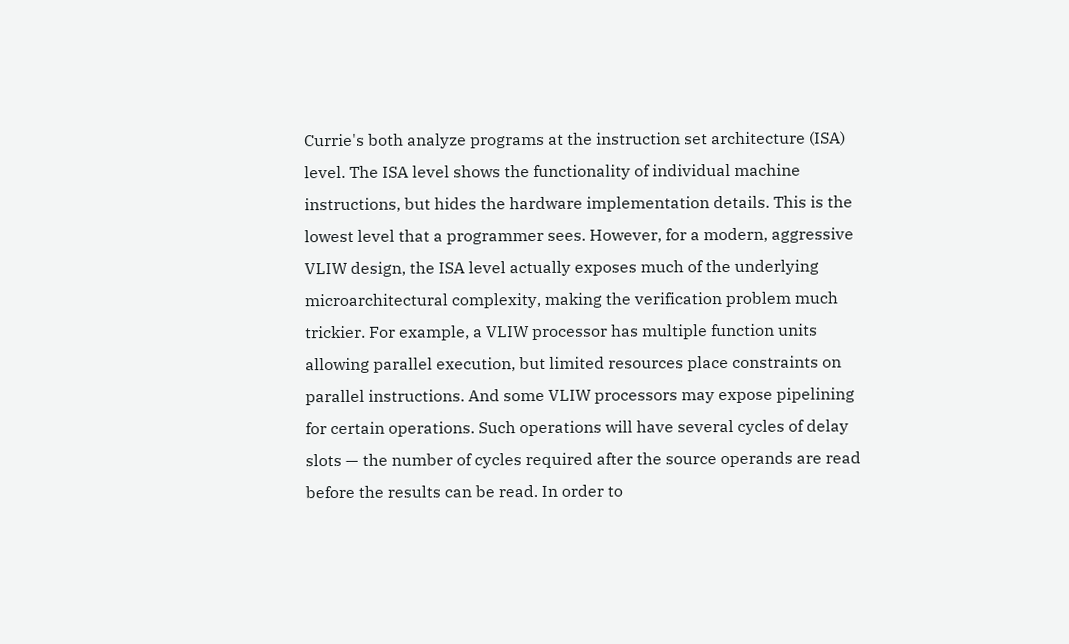Currie's both analyze programs at the instruction set architecture (ISA) level. The ISA level shows the functionality of individual machine instructions, but hides the hardware implementation details. This is the lowest level that a programmer sees. However, for a modern, aggressive VLIW design, the ISA level actually exposes much of the underlying microarchitectural complexity, making the verification problem much trickier. For example, a VLIW processor has multiple function units allowing parallel execution, but limited resources place constraints on parallel instructions. And some VLIW processors may expose pipelining for certain operations. Such operations will have several cycles of delay slots — the number of cycles required after the source operands are read before the results can be read. In order to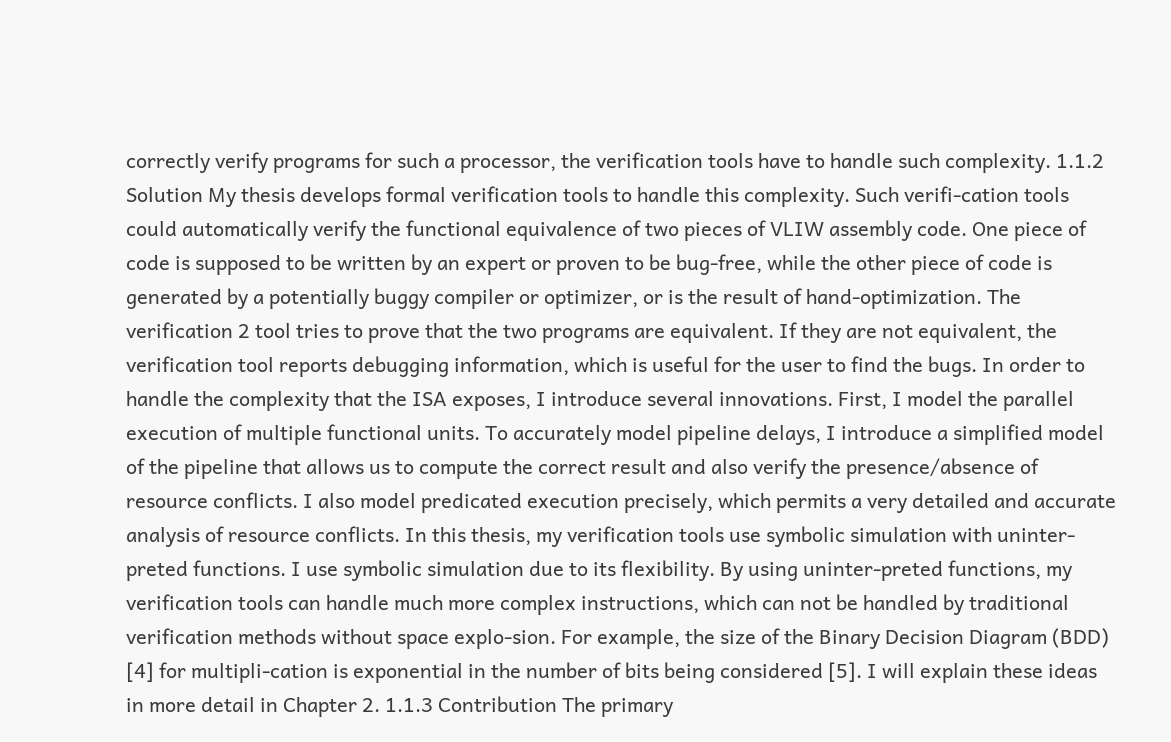correctly verify programs for such a processor, the verification tools have to handle such complexity. 1.1.2 Solution My thesis develops formal verification tools to handle this complexity. Such verifi-cation tools could automatically verify the functional equivalence of two pieces of VLIW assembly code. One piece of code is supposed to be written by an expert or proven to be bug-free, while the other piece of code is generated by a potentially buggy compiler or optimizer, or is the result of hand-optimization. The verification 2 tool tries to prove that the two programs are equivalent. If they are not equivalent, the verification tool reports debugging information, which is useful for the user to find the bugs. In order to handle the complexity that the ISA exposes, I introduce several innovations. First, I model the parallel execution of multiple functional units. To accurately model pipeline delays, I introduce a simplified model of the pipeline that allows us to compute the correct result and also verify the presence/absence of resource conflicts. I also model predicated execution precisely, which permits a very detailed and accurate analysis of resource conflicts. In this thesis, my verification tools use symbolic simulation with uninter-preted functions. I use symbolic simulation due to its flexibility. By using uninter-preted functions, my verification tools can handle much more complex instructions, which can not be handled by traditional verification methods without space explo-sion. For example, the size of the Binary Decision Diagram (BDD) [4] for multipli-cation is exponential in the number of bits being considered [5]. I will explain these ideas in more detail in Chapter 2. 1.1.3 Contribution The primary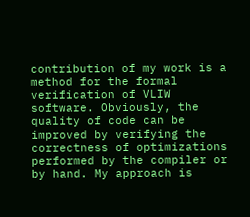contribution of my work is a method for the formal verification of VLIW software. Obviously, the quality of code can be improved by verifying the correctness of optimizations performed by the compiler or by hand. My approach is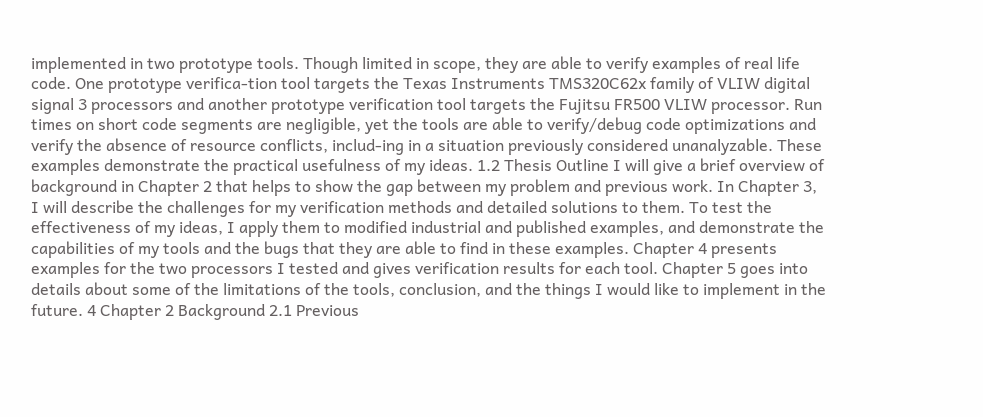implemented in two prototype tools. Though limited in scope, they are able to verify examples of real life code. One prototype verifica-tion tool targets the Texas Instruments TMS320C62x family of VLIW digital signal 3 processors and another prototype verification tool targets the Fujitsu FR500 VLIW processor. Run times on short code segments are negligible, yet the tools are able to verify/debug code optimizations and verify the absence of resource conflicts, includ-ing in a situation previously considered unanalyzable. These examples demonstrate the practical usefulness of my ideas. 1.2 Thesis Outline I will give a brief overview of background in Chapter 2 that helps to show the gap between my problem and previous work. In Chapter 3, I will describe the challenges for my verification methods and detailed solutions to them. To test the effectiveness of my ideas, I apply them to modified industrial and published examples, and demonstrate the capabilities of my tools and the bugs that they are able to find in these examples. Chapter 4 presents examples for the two processors I tested and gives verification results for each tool. Chapter 5 goes into details about some of the limitations of the tools, conclusion, and the things I would like to implement in the future. 4 Chapter 2 Background 2.1 Previous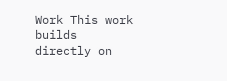Work This work builds directly on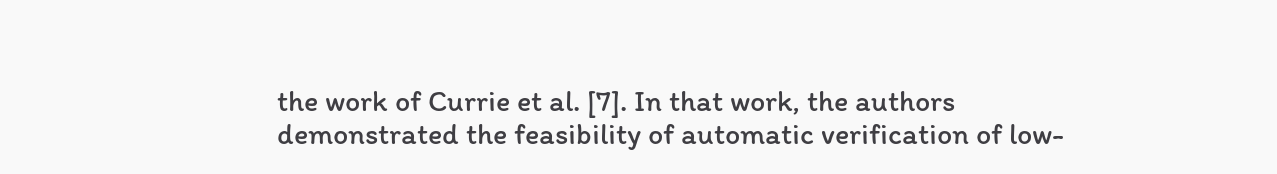the work of Currie et al. [7]. In that work, the authors demonstrated the feasibility of automatic verification of low-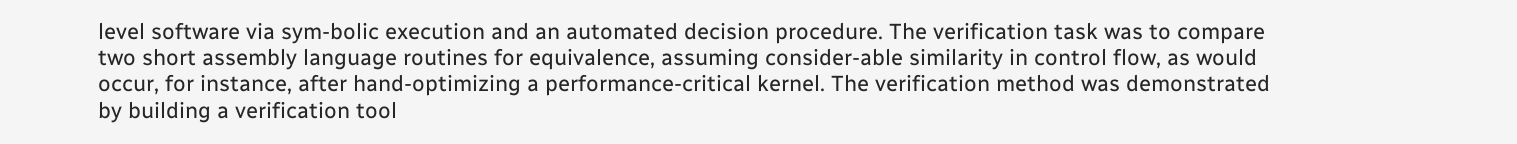level software via sym-bolic execution and an automated decision procedure. The verification task was to compare two short assembly language routines for equivalence, assuming consider-able similarity in control flow, as would occur, for instance, after hand-optimizing a performance-critical kernel. The verification method was demonstrated by building a verification tool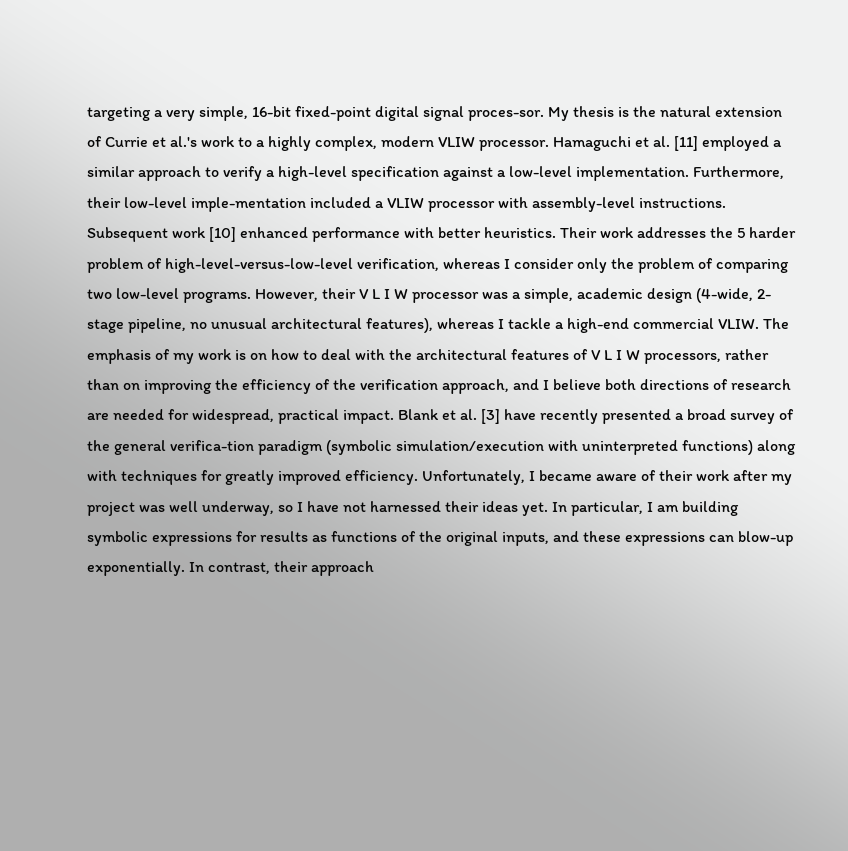targeting a very simple, 16-bit fixed-point digital signal proces-sor. My thesis is the natural extension of Currie et al.'s work to a highly complex, modern VLIW processor. Hamaguchi et al. [11] employed a similar approach to verify a high-level specification against a low-level implementation. Furthermore, their low-level imple-mentation included a VLIW processor with assembly-level instructions. Subsequent work [10] enhanced performance with better heuristics. Their work addresses the 5 harder problem of high-level-versus-low-level verification, whereas I consider only the problem of comparing two low-level programs. However, their V L I W processor was a simple, academic design (4-wide, 2-stage pipeline, no unusual architectural features), whereas I tackle a high-end commercial VLIW. The emphasis of my work is on how to deal with the architectural features of V L I W processors, rather than on improving the efficiency of the verification approach, and I believe both directions of research are needed for widespread, practical impact. Blank et al. [3] have recently presented a broad survey of the general verifica-tion paradigm (symbolic simulation/execution with uninterpreted functions) along with techniques for greatly improved efficiency. Unfortunately, I became aware of their work after my project was well underway, so I have not harnessed their ideas yet. In particular, I am building symbolic expressions for results as functions of the original inputs, and these expressions can blow-up exponentially. In contrast, their approach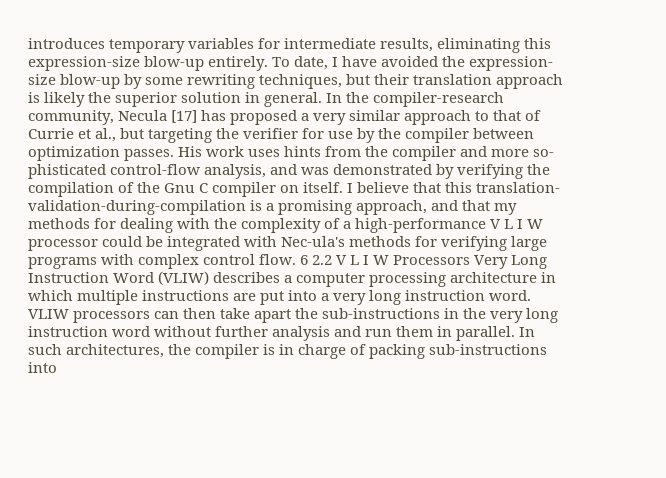introduces temporary variables for intermediate results, eliminating this expression-size blow-up entirely. To date, I have avoided the expression-size blow-up by some rewriting techniques, but their translation approach is likely the superior solution in general. In the compiler-research community, Necula [17] has proposed a very similar approach to that of Currie et al., but targeting the verifier for use by the compiler between optimization passes. His work uses hints from the compiler and more so-phisticated control-flow analysis, and was demonstrated by verifying the compilation of the Gnu C compiler on itself. I believe that this translation-validation-during-compilation is a promising approach, and that my methods for dealing with the complexity of a high-performance V L I W processor could be integrated with Nec-ula's methods for verifying large programs with complex control flow. 6 2.2 V L I W Processors Very Long Instruction Word (VLIW) describes a computer processing architecture in which multiple instructions are put into a very long instruction word. VLIW processors can then take apart the sub-instructions in the very long instruction word without further analysis and run them in parallel. In such architectures, the compiler is in charge of packing sub-instructions into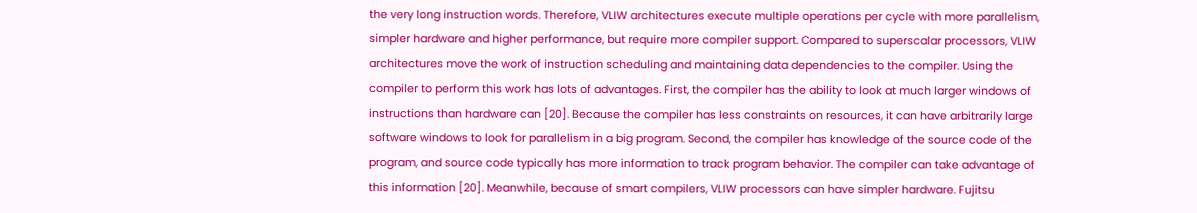the very long instruction words. Therefore, VLIW architectures execute multiple operations per cycle with more parallelism, simpler hardware and higher performance, but require more compiler support. Compared to superscalar processors, VLIW architectures move the work of instruction scheduling and maintaining data dependencies to the compiler. Using the compiler to perform this work has lots of advantages. First, the compiler has the ability to look at much larger windows of instructions than hardware can [20]. Because the compiler has less constraints on resources, it can have arbitrarily large software windows to look for parallelism in a big program. Second, the compiler has knowledge of the source code of the program, and source code typically has more information to track program behavior. The compiler can take advantage of this information [20]. Meanwhile, because of smart compilers, VLIW processors can have simpler hardware. Fujitsu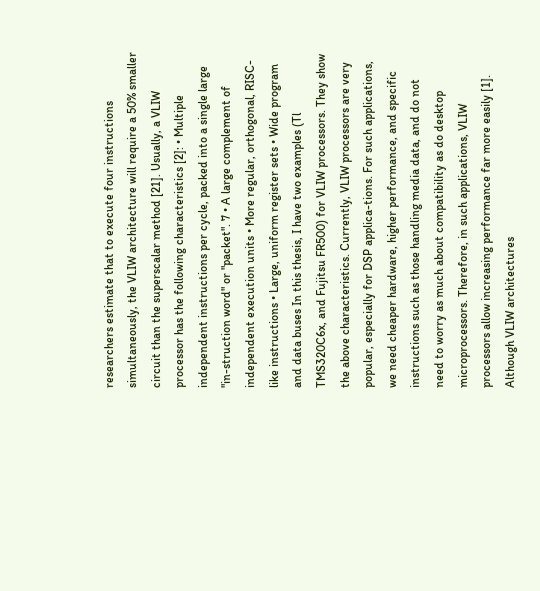researchers estimate that to execute four instructions simultaneously, the VLIW architecture will require a 50% smaller circuit than the superscalar method [21]. Usually, a VLIW processor has the following characteristics [2]: • Multiple independent instructions per cycle, packed into a single large "in-struction word" or "packet". 7 • A large complement of independent execution units • More regular, orthogonal, RISC-like instructions • Large, uniform register sets • Wide program and data buses In this thesis, I have two examples (Tl TMS320C6x, and Fujitsu FR500) for VLIW processors. They show the above characteristics. Currently, VLIW processors are very popular, especially for DSP applica-tions. For such applications, we need cheaper hardware, higher performance, and specific instructions such as those handling media data, and do not need to worry as much about compatibility as do desktop microprocessors. Therefore, in such applications, VLIW processors allow increasing performance far more easily [1]. Although VLIW architectures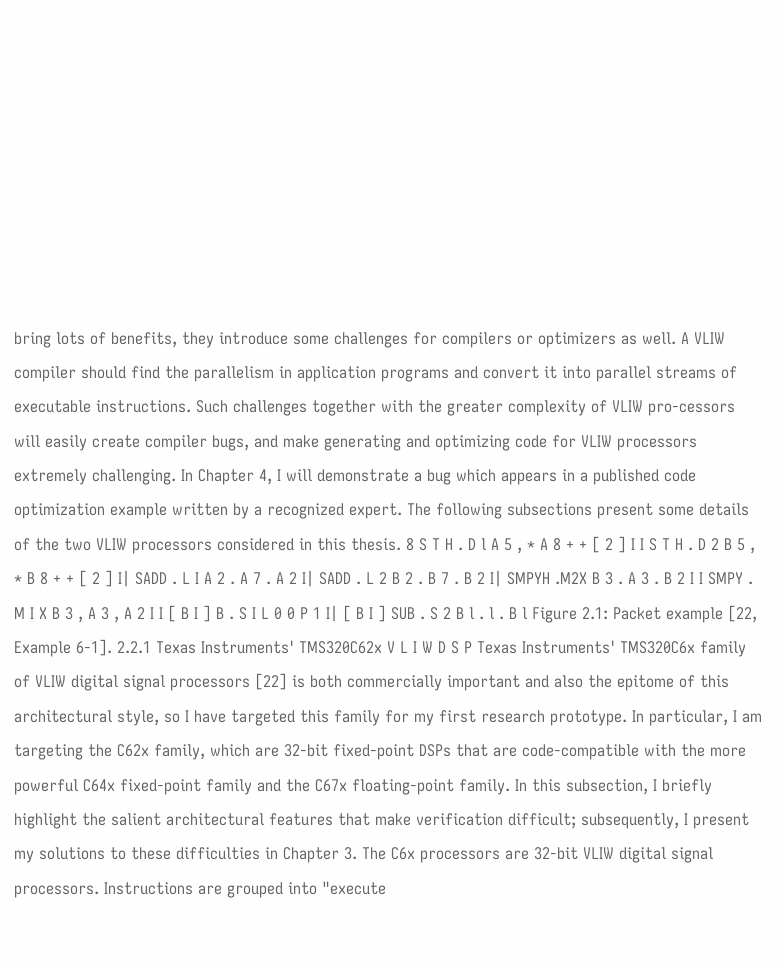bring lots of benefits, they introduce some challenges for compilers or optimizers as well. A VLIW compiler should find the parallelism in application programs and convert it into parallel streams of executable instructions. Such challenges together with the greater complexity of VLIW pro-cessors will easily create compiler bugs, and make generating and optimizing code for VLIW processors extremely challenging. In Chapter 4, I will demonstrate a bug which appears in a published code optimization example written by a recognized expert. The following subsections present some details of the two VLIW processors considered in this thesis. 8 S T H . D l A 5 , * A 8 + + [ 2 ] I I S T H . D 2 B 5 , * B 8 + + [ 2 ] I| SADD . L I A 2 . A 7 . A 2 I| SADD . L 2 B 2 . B 7 . B 2 I| SMPYH .M2X B 3 . A 3 . B 2 I I SMPY . M I X B 3 , A 3 , A 2 I I [ B I ] B . S I L 0 0 P 1 I| [ B I ] SUB . S 2 B l . l . B l Figure 2.1: Packet example [22, Example 6-1]. 2.2.1 Texas Instruments' TMS320C62x V L I W D S P Texas Instruments' TMS320C6x family of VLIW digital signal processors [22] is both commercially important and also the epitome of this architectural style, so I have targeted this family for my first research prototype. In particular, I am targeting the C62x family, which are 32-bit fixed-point DSPs that are code-compatible with the more powerful C64x fixed-point family and the C67x floating-point family. In this subsection, I briefly highlight the salient architectural features that make verification difficult; subsequently, I present my solutions to these difficulties in Chapter 3. The C6x processors are 32-bit VLIW digital signal processors. Instructions are grouped into "execute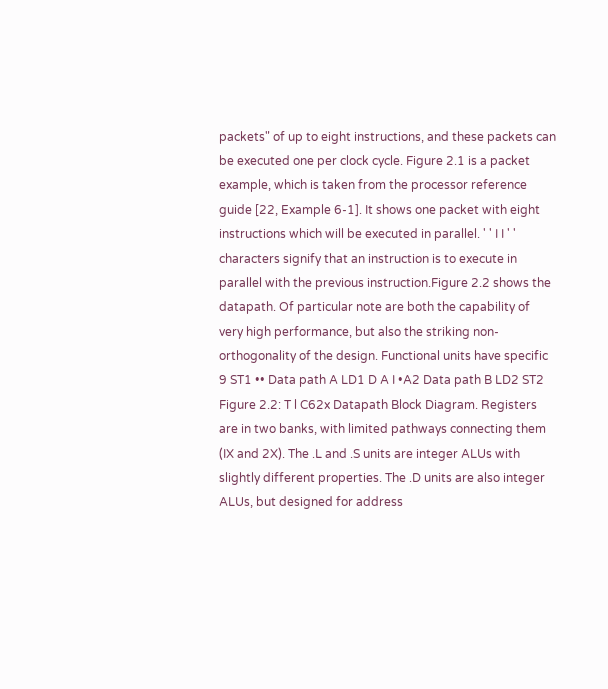packets" of up to eight instructions, and these packets can be executed one per clock cycle. Figure 2.1 is a packet example, which is taken from the processor reference guide [22, Example 6-1]. It shows one packet with eight instructions which will be executed in parallel. ' ' I I ' ' characters signify that an instruction is to execute in parallel with the previous instruction.Figure 2.2 shows the datapath. Of particular note are both the capability of very high performance, but also the striking non-orthogonality of the design. Functional units have specific 9 ST1 •• Data path A LD1 D A I •A2 Data path B LD2 ST2 Figure 2.2: T l C62x Datapath Block Diagram. Registers are in two banks, with limited pathways connecting them (IX and 2X). The .L and .S units are integer ALUs with slightly different properties. The .D units are also integer ALUs, but designed for address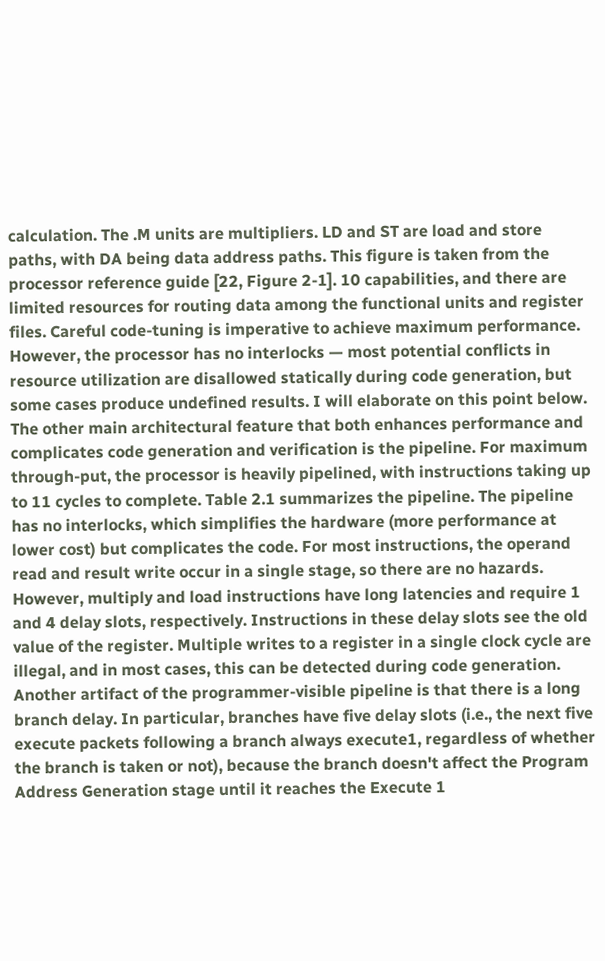calculation. The .M units are multipliers. LD and ST are load and store paths, with DA being data address paths. This figure is taken from the processor reference guide [22, Figure 2-1]. 10 capabilities, and there are limited resources for routing data among the functional units and register files. Careful code-tuning is imperative to achieve maximum performance. However, the processor has no interlocks — most potential conflicts in resource utilization are disallowed statically during code generation, but some cases produce undefined results. I will elaborate on this point below. The other main architectural feature that both enhances performance and complicates code generation and verification is the pipeline. For maximum through-put, the processor is heavily pipelined, with instructions taking up to 11 cycles to complete. Table 2.1 summarizes the pipeline. The pipeline has no interlocks, which simplifies the hardware (more performance at lower cost) but complicates the code. For most instructions, the operand read and result write occur in a single stage, so there are no hazards. However, multiply and load instructions have long latencies and require 1 and 4 delay slots, respectively. Instructions in these delay slots see the old value of the register. Multiple writes to a register in a single clock cycle are illegal, and in most cases, this can be detected during code generation. Another artifact of the programmer-visible pipeline is that there is a long branch delay. In particular, branches have five delay slots (i.e., the next five execute packets following a branch always execute1, regardless of whether the branch is taken or not), because the branch doesn't affect the Program Address Generation stage until it reaches the Execute 1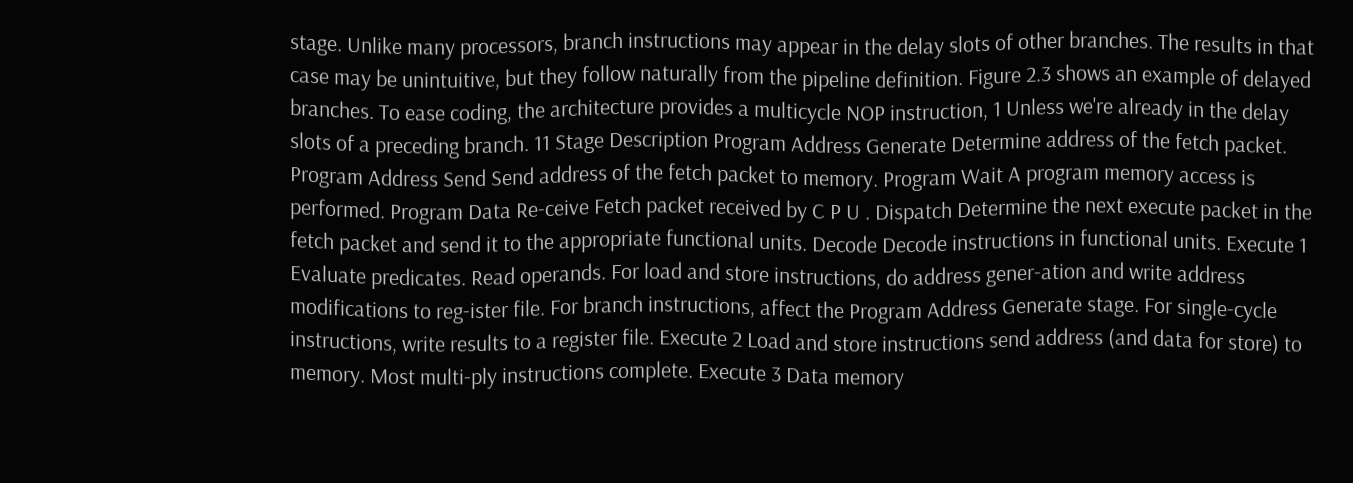stage. Unlike many processors, branch instructions may appear in the delay slots of other branches. The results in that case may be unintuitive, but they follow naturally from the pipeline definition. Figure 2.3 shows an example of delayed branches. To ease coding, the architecture provides a multicycle NOP instruction, 1 Unless we're already in the delay slots of a preceding branch. 11 Stage Description Program Address Generate Determine address of the fetch packet. Program Address Send Send address of the fetch packet to memory. Program Wait A program memory access is performed. Program Data Re-ceive Fetch packet received by C P U . Dispatch Determine the next execute packet in the fetch packet and send it to the appropriate functional units. Decode Decode instructions in functional units. Execute 1 Evaluate predicates. Read operands. For load and store instructions, do address gener-ation and write address modifications to reg-ister file. For branch instructions, affect the Program Address Generate stage. For single-cycle instructions, write results to a register file. Execute 2 Load and store instructions send address (and data for store) to memory. Most multi-ply instructions complete. Execute 3 Data memory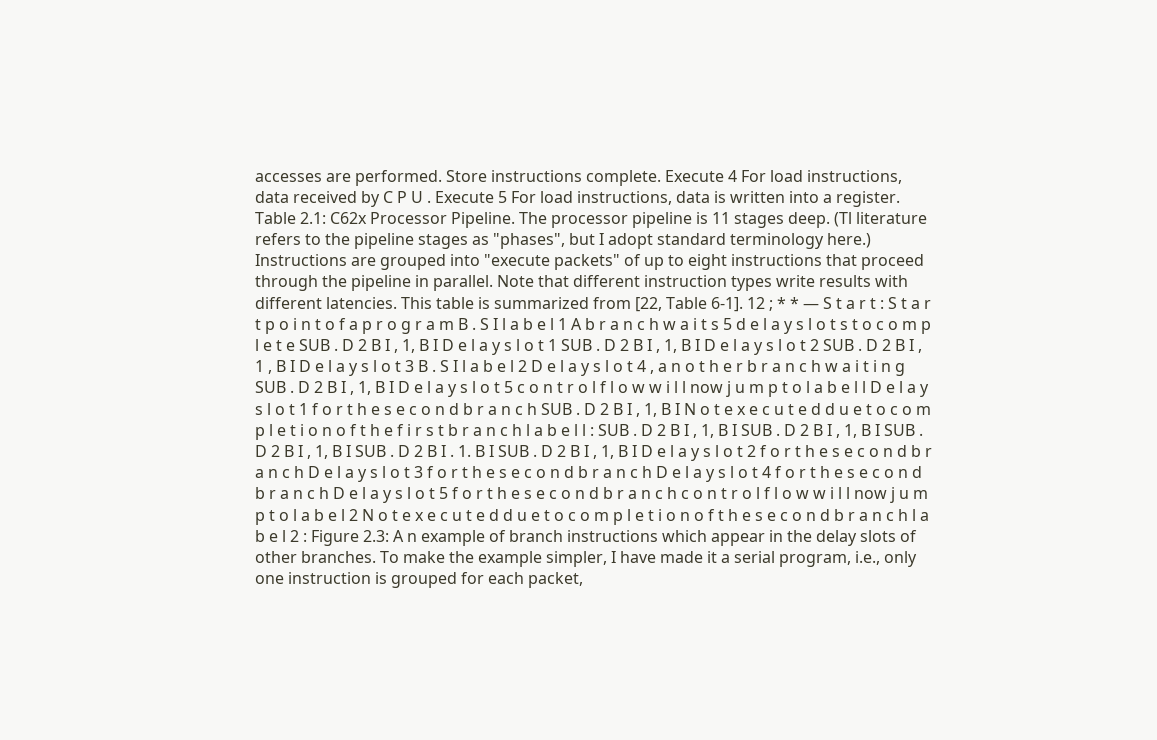accesses are performed. Store instructions complete. Execute 4 For load instructions, data received by C P U . Execute 5 For load instructions, data is written into a register. Table 2.1: C62x Processor Pipeline. The processor pipeline is 11 stages deep. (Tl literature refers to the pipeline stages as "phases", but I adopt standard terminology here.) Instructions are grouped into "execute packets" of up to eight instructions that proceed through the pipeline in parallel. Note that different instruction types write results with different latencies. This table is summarized from [22, Table 6-1]. 12 ; * * — S t a r t : S t a r t p o i n t o f a p r o g r a m B . S I l a b e l 1 A b r a n c h w a i t s 5 d e l a y s l o t s t o c o m p l e t e SUB . D 2 B I , 1, B I D e l a y s l o t 1 SUB . D 2 B I , 1, B I D e l a y s l o t 2 SUB . D 2 B I , 1 , B I D e l a y s l o t 3 B . S I l a b e l 2 D e l a y s l o t 4 , a n o t h e r b r a n c h w a i t i n g SUB . D 2 B I , 1, B I D e l a y s l o t 5 c o n t r o l f l o w w i l l now j u m p t o l a b e l l D e l a y s l o t 1 f o r t h e s e c o n d b r a n c h SUB . D 2 B I , 1, B I N o t e x e c u t e d d u e t o c o m p l e t i o n o f t h e f i r s t b r a n c h l a b e l l : SUB . D 2 B I , 1, B I SUB . D 2 B I , 1, B I SUB . D 2 B I , 1, B I SUB . D 2 B I . 1. B I SUB . D 2 B I , 1, B I D e l a y s l o t 2 f o r t h e s e c o n d b r a n c h D e l a y s l o t 3 f o r t h e s e c o n d b r a n c h D e l a y s l o t 4 f o r t h e s e c o n d b r a n c h D e l a y s l o t 5 f o r t h e s e c o n d b r a n c h c o n t r o l f l o w w i l l now j u m p t o l a b e l 2 N o t e x e c u t e d d u e t o c o m p l e t i o n o f t h e s e c o n d b r a n c h l a b e l 2 : Figure 2.3: A n example of branch instructions which appear in the delay slots of other branches. To make the example simpler, I have made it a serial program, i.e., only one instruction is grouped for each packet,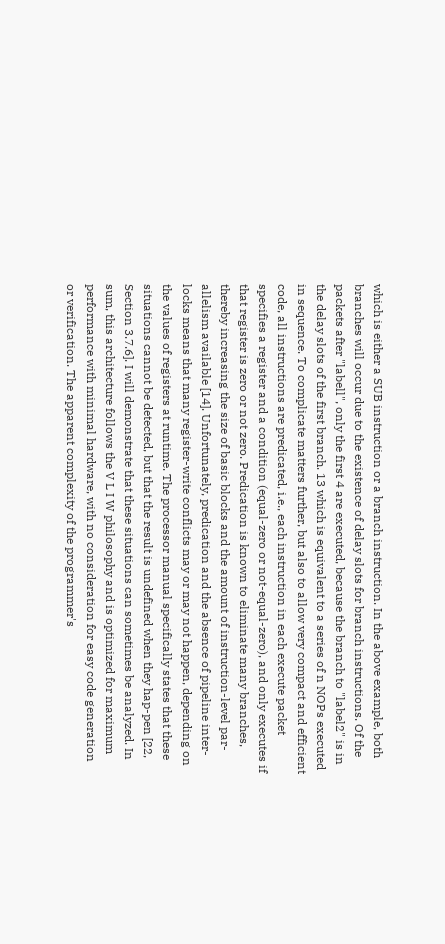which is either a SUB instruction or a branch instruction. In the above example, both branches will occur due to the existence of delay slots for branch instructions. Of the packets after "labell", only the first 4 are executed, because the branch to "label2" is in the delay slots of the first branch. 13 which is equivalent to a series of n NOPs executed in sequence. To complicate matters further, but also to allow very compact and efficient code, all instructions are predicated, i.e., each instruction in each execute packet specifies a register and a condition (equal-zero or not-equal-zero), and only executes if that register is zero or not zero. Predication is known to eliminate many branches, thereby increasing the size of basic blocks and the amount of instruction-level par-allelism available [14]. Unfortunately, predication and the absence of pipeline inter-locks means that many register-write conflicts may or may not happen, depending on the values of registers at runtime. The processor manual specifically states that these situations cannot be detected, but that the result is undefined when they hap-pen [22, Section 3.7.6]. I will demonstrate that these situations can sometimes be analyzed. In sum, this architecture follows the V L I W philosophy and is optimized for maximum performance with minimal hardware, with no consideration for easy code generation or verification. The apparent complexity of the programmer's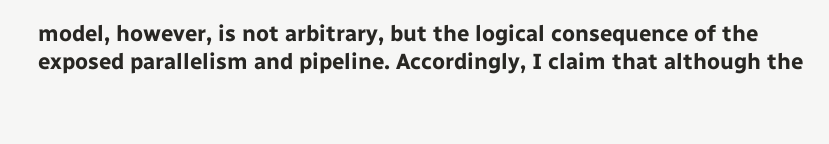model, however, is not arbitrary, but the logical consequence of the exposed parallelism and pipeline. Accordingly, I claim that although the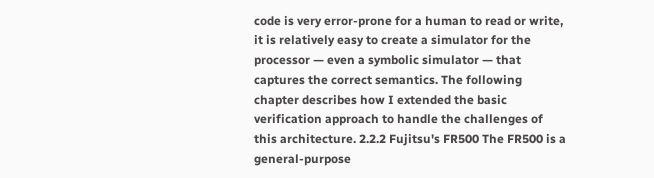code is very error-prone for a human to read or write, it is relatively easy to create a simulator for the processor — even a symbolic simulator — that captures the correct semantics. The following chapter describes how I extended the basic verification approach to handle the challenges of this architecture. 2.2.2 Fujitsu's FR500 The FR500 is a general-purpose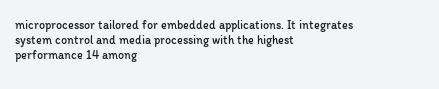microprocessor tailored for embedded applications. It integrates system control and media processing with the highest performance 14 among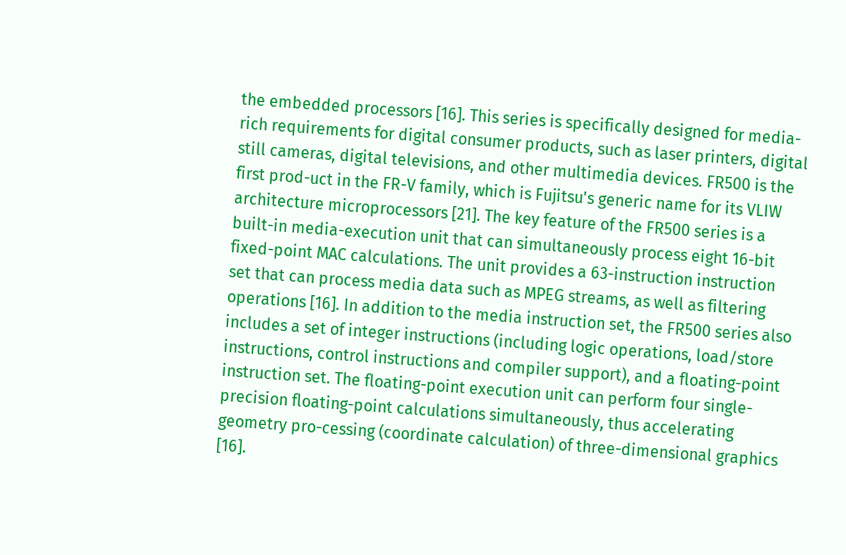the embedded processors [16]. This series is specifically designed for media-rich requirements for digital consumer products, such as laser printers, digital still cameras, digital televisions, and other multimedia devices. FR500 is the first prod-uct in the FR-V family, which is Fujitsu's generic name for its VLIW architecture microprocessors [21]. The key feature of the FR500 series is a built-in media-execution unit that can simultaneously process eight 16-bit fixed-point MAC calculations. The unit provides a 63-instruction instruction set that can process media data such as MPEG streams, as well as filtering operations [16]. In addition to the media instruction set, the FR500 series also includes a set of integer instructions (including logic operations, load/store instructions, control instructions and compiler support), and a floating-point instruction set. The floating-point execution unit can perform four single-precision floating-point calculations simultaneously, thus accelerating geometry pro-cessing (coordinate calculation) of three-dimensional graphics [16].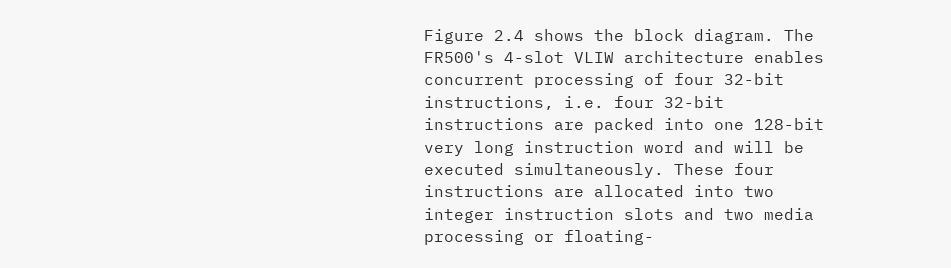Figure 2.4 shows the block diagram. The FR500's 4-slot VLIW architecture enables concurrent processing of four 32-bit instructions, i.e. four 32-bit instructions are packed into one 128-bit very long instruction word and will be executed simultaneously. These four instructions are allocated into two integer instruction slots and two media processing or floating-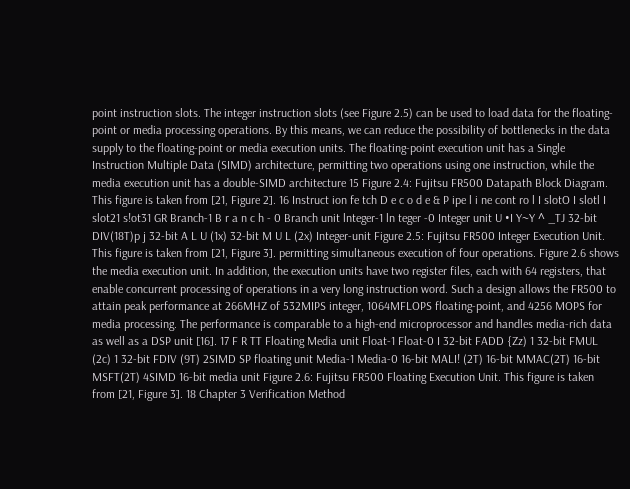point instruction slots. The integer instruction slots (see Figure 2.5) can be used to load data for the floating-point or media processing operations. By this means, we can reduce the possibility of bottlenecks in the data supply to the floating-point or media execution units. The floating-point execution unit has a Single Instruction Multiple Data (SIMD) architecture, permitting two operations using one instruction, while the media execution unit has a double-SIMD architecture 15 Figure 2.4: Fujitsu FR500 Datapath Block Diagram. This figure is taken from [21, Figure 2]. 16 Instruct ion fe tch D e c o d e & P ipe l i ne cont ro l I slotO I slotl I slot21 s!ot31 GR Branch-1 B r a n c h - 0 Branch unit lnteger-1 ln teger -0 Integer unit U •I Y~Y ^ _TJ 32-bit DIV(18T)p j 32-bit A L U (1x) 32-bit M U L (2x) Integer-unit Figure 2.5: Fujitsu FR500 Integer Execution Unit. This figure is taken from [21, Figure 3]. permitting simultaneous execution of four operations. Figure 2.6 shows the media execution unit. In addition, the execution units have two register files, each with 64 registers, that enable concurrent processing of operations in a very long instruction word. Such a design allows the FR500 to attain peak performance at 266MHZ of 532MIPS integer, 1064MFLOPS floating-point, and 4256 MOPS for media processing. The performance is comparable to a high-end microprocessor and handles media-rich data as well as a DSP unit [16]. 17 F R TT Floating Media unit Float-1 Float-0 I 32-bit FADD {Zz) 1 32-bit FMUL (2c) 1 32-bit FDIV (9T) 2SIMD SP floating unit Media-1 Media-0 16-bit MALI! (2T) 16-bit MMAC(2T) 16-bit MSFT(2T) 4SIMD 16-bit media unit Figure 2.6: Fujitsu FR500 Floating Execution Unit. This figure is taken from [21, Figure 3]. 18 Chapter 3 Verification Method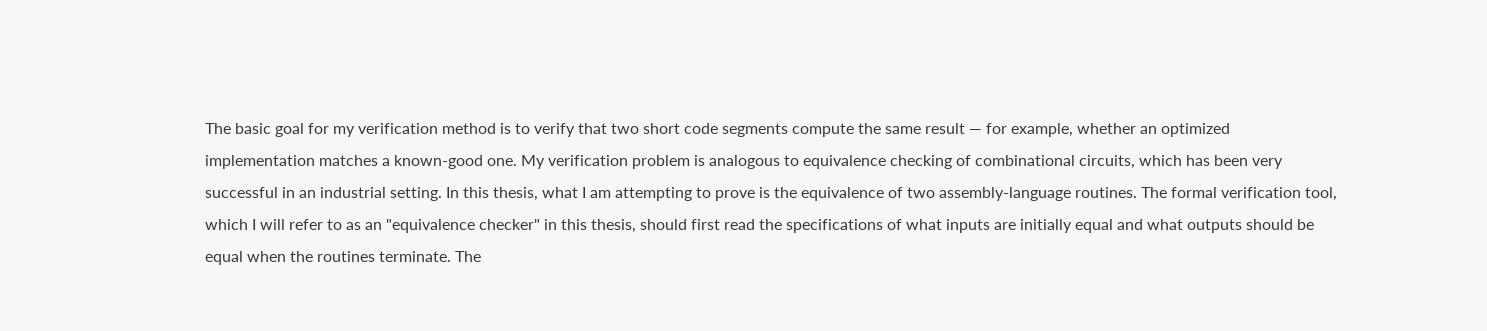The basic goal for my verification method is to verify that two short code segments compute the same result — for example, whether an optimized implementation matches a known-good one. My verification problem is analogous to equivalence checking of combinational circuits, which has been very successful in an industrial setting. In this thesis, what I am attempting to prove is the equivalence of two assembly-language routines. The formal verification tool, which I will refer to as an "equivalence checker" in this thesis, should first read the specifications of what inputs are initially equal and what outputs should be equal when the routines terminate. The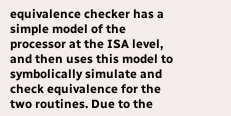equivalence checker has a simple model of the processor at the ISA level, and then uses this model to symbolically simulate and check equivalence for the two routines. Due to the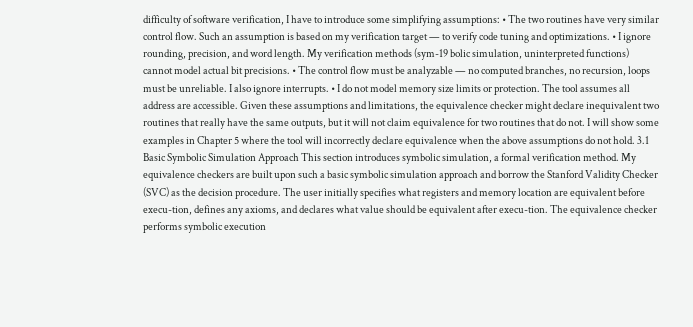difficulty of software verification, I have to introduce some simplifying assumptions: • The two routines have very similar control flow. Such an assumption is based on my verification target — to verify code tuning and optimizations. • I ignore rounding, precision, and word length. My verification methods (sym-19 bolic simulation, uninterpreted functions) cannot model actual bit precisions. • The control flow must be analyzable — no computed branches, no recursion, loops must be unreliable. I also ignore interrupts. • I do not model memory size limits or protection. The tool assumes all address are accessible. Given these assumptions and limitations, the equivalence checker might declare inequivalent two routines that really have the same outputs, but it will not claim equivalence for two routines that do not. I will show some examples in Chapter 5 where the tool will incorrectly declare equivalence when the above assumptions do not hold. 3.1 Basic Symbolic Simulation Approach This section introduces symbolic simulation, a formal verification method. My equivalence checkers are built upon such a basic symbolic simulation approach and borrow the Stanford Validity Checker (SVC) as the decision procedure. The user initially specifies what registers and memory location are equivalent before execu-tion, defines any axioms, and declares what value should be equivalent after execu-tion. The equivalence checker performs symbolic execution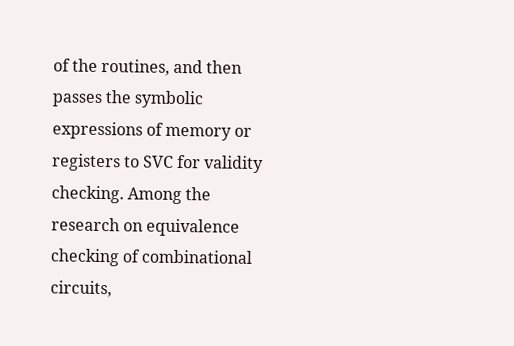of the routines, and then passes the symbolic expressions of memory or registers to SVC for validity checking. Among the research on equivalence checking of combinational circuits,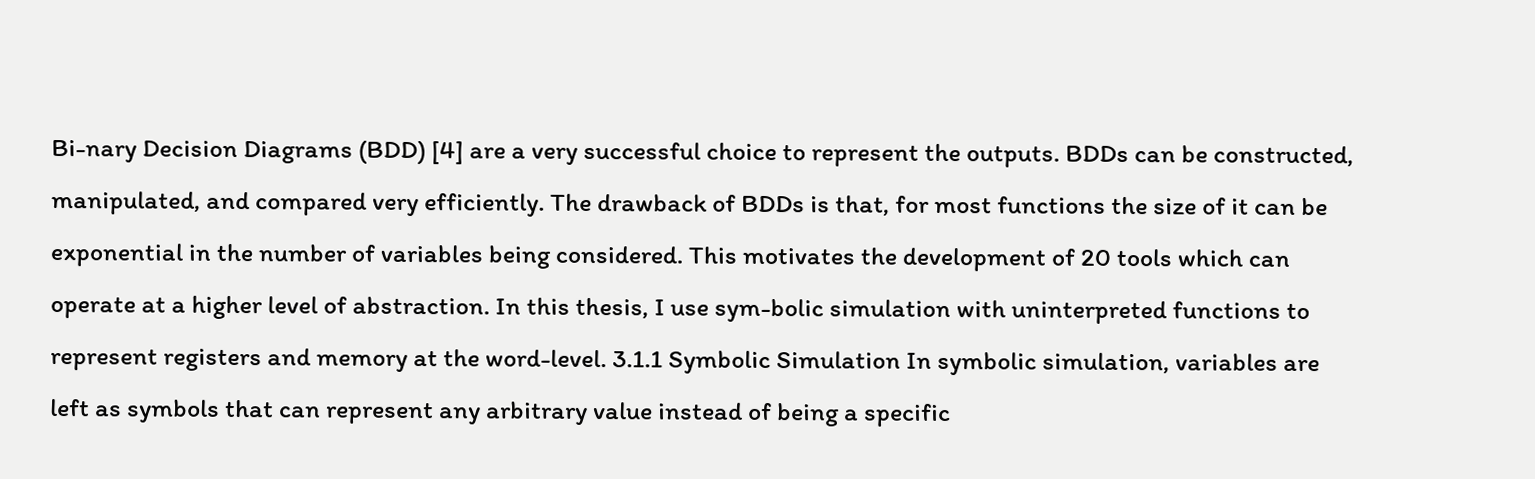Bi-nary Decision Diagrams (BDD) [4] are a very successful choice to represent the outputs. BDDs can be constructed, manipulated, and compared very efficiently. The drawback of BDDs is that, for most functions the size of it can be exponential in the number of variables being considered. This motivates the development of 20 tools which can operate at a higher level of abstraction. In this thesis, I use sym-bolic simulation with uninterpreted functions to represent registers and memory at the word-level. 3.1.1 Symbolic Simulation In symbolic simulation, variables are left as symbols that can represent any arbitrary value instead of being a specific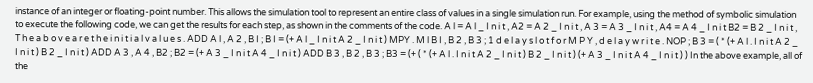instance of an integer or floating-point number. This allows the simulation tool to represent an entire class of values in a single simulation run. For example, using the method of symbolic simulation to execute the following code, we can get the results for each step, as shown in the comments of the code. A l = A l _ I n i t , A2 = A 2 _ I n i t , A 3 = A 3 _ I n i t , A4 = A 4 _ I n i t B2 = B 2 _ I n i t , T h e a b o v e a r e t h e i n i t i a l v a l u e s . ADD A l , A 2 , B I ; B I = (+ A l _ I n i t A 2 _ I n i t ) MPY . M l B I , B 2 , B 3 ; 1 d e l a y s l o t f o r M P Y , d e l a y w r i t e . NOP ; B 3 = ( * (+ A l . I n i t A 2 _ I n i t ) B 2 _ I n i t ) ADD A 3 , A 4 , B2 ; B2 = (+ A 3 _ I n i t A 4 _ I n i t ) ADD B 3 , B 2 , B 3 ; B3 = (+ ( * (+ A l . I n i t A 2 _ I n i t ) B 2 _ I n i t ) (+ A 3 _ I n i t A 4 _ I n i t ) ) In the above example, all of the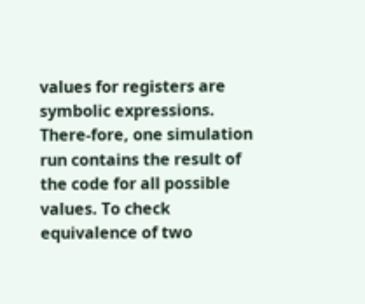values for registers are symbolic expressions. There-fore, one simulation run contains the result of the code for all possible values. To check equivalence of two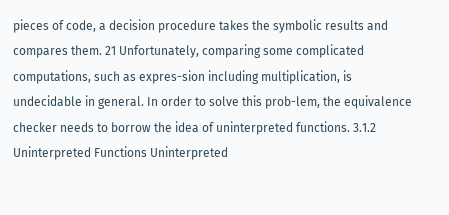pieces of code, a decision procedure takes the symbolic results and compares them. 21 Unfortunately, comparing some complicated computations, such as expres-sion including multiplication, is undecidable in general. In order to solve this prob-lem, the equivalence checker needs to borrow the idea of uninterpreted functions. 3.1.2 Uninterpreted Functions Uninterpreted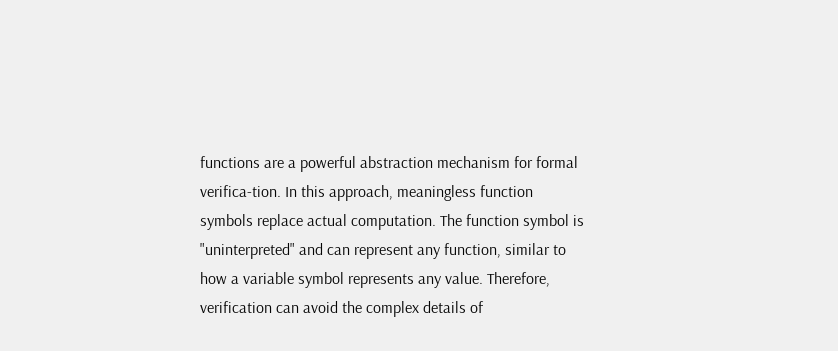functions are a powerful abstraction mechanism for formal verifica-tion. In this approach, meaningless function symbols replace actual computation. The function symbol is "uninterpreted" and can represent any function, similar to how a variable symbol represents any value. Therefore, verification can avoid the complex details of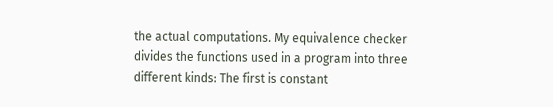the actual computations. My equivalence checker divides the functions used in a program into three different kinds: The first is constant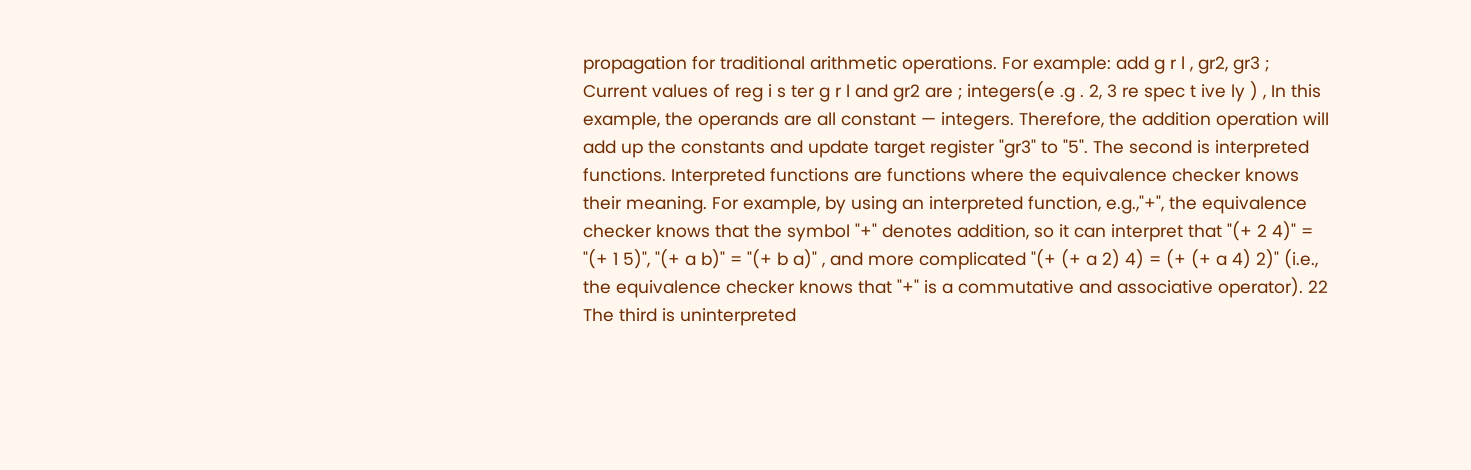propagation for traditional arithmetic operations. For example: add g r l , gr2, gr3 ; Current values of reg i s ter g r l and gr2 are ; integers(e .g . 2, 3 re spec t ive ly ) , In this example, the operands are all constant — integers. Therefore, the addition operation will add up the constants and update target register "gr3" to "5". The second is interpreted functions. Interpreted functions are functions where the equivalence checker knows their meaning. For example, by using an interpreted function, e.g.,"+", the equivalence checker knows that the symbol "+" denotes addition, so it can interpret that "(+ 2 4)" = "(+ 1 5)", "(+ a b)" = "(+ b a)" , and more complicated "(+ (+ a 2) 4) = (+ (+ a 4) 2)" (i.e., the equivalence checker knows that "+" is a commutative and associative operator). 22 The third is uninterpreted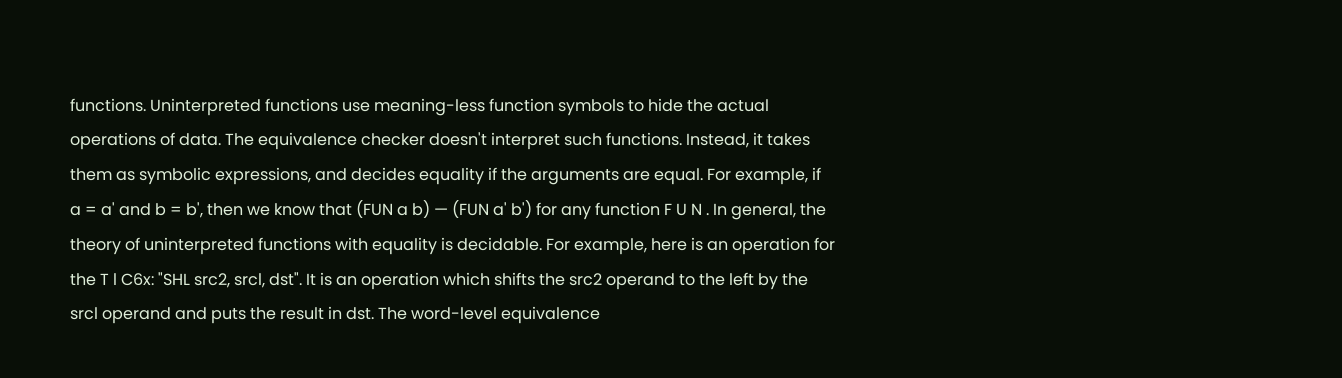functions. Uninterpreted functions use meaning-less function symbols to hide the actual operations of data. The equivalence checker doesn't interpret such functions. Instead, it takes them as symbolic expressions, and decides equality if the arguments are equal. For example, if a = a' and b = b', then we know that (FUN a b) — (FUN a' b') for any function F U N . In general, the theory of uninterpreted functions with equality is decidable. For example, here is an operation for the T l C6x: "SHL src2, srcl, dst". It is an operation which shifts the src2 operand to the left by the srcl operand and puts the result in dst. The word-level equivalence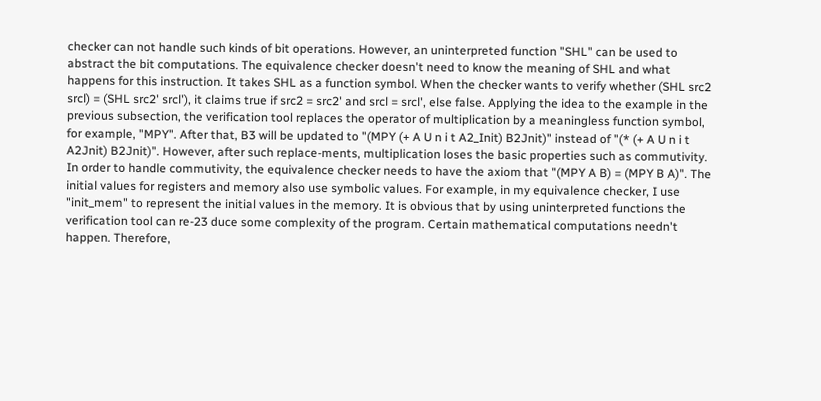checker can not handle such kinds of bit operations. However, an uninterpreted function "SHL" can be used to abstract the bit computations. The equivalence checker doesn't need to know the meaning of SHL and what happens for this instruction. It takes SHL as a function symbol. When the checker wants to verify whether (SHL src2 srcl) = (SHL src2' srcl'), it claims true if src2 = src2' and srcl = srcl', else false. Applying the idea to the example in the previous subsection, the verification tool replaces the operator of multiplication by a meaningless function symbol, for example, "MPY". After that, B3 will be updated to "(MPY (+ A U n i t A2_Init) B2Jnit)" instead of "(* (+ A U n i t A2Jnit) B2Jnit)". However, after such replace-ments, multiplication loses the basic properties such as commutivity. In order to handle commutivity, the equivalence checker needs to have the axiom that "(MPY A B) = (MPY B A)". The initial values for registers and memory also use symbolic values. For example, in my equivalence checker, I use "init_mem" to represent the initial values in the memory. It is obvious that by using uninterpreted functions the verification tool can re-23 duce some complexity of the program. Certain mathematical computations needn't happen. Therefore,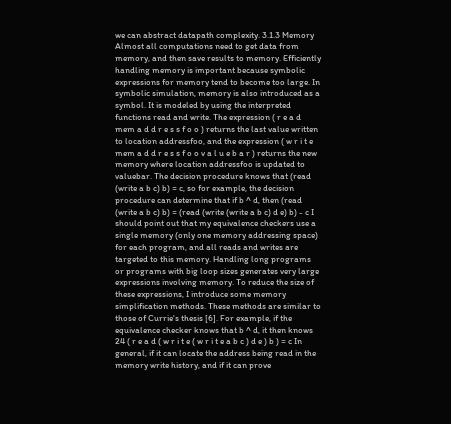we can abstract datapath complexity. 3.1.3 Memory Almost all computations need to get data from memory, and then save results to memory. Efficiently handling memory is important because symbolic expressions for memory tend to become too large. In symbolic simulation, memory is also introduced as a symbol. It is modeled by using the interpreted functions read and write. The expression ( r e a d mem a d d r e s s f o o ) returns the last value written to location addressfoo, and the expression ( w r i t e mem a d d r e s s f o o v a l u e b a r ) returns the new memory where location addressfoo is updated to valuebar. The decision procedure knows that (read (write a b c) b) = c, so for example, the decision procedure can determine that if b ^ d, then (read (write a b c) b) = (read (write (write a b c) d e) b) - c I should point out that my equivalence checkers use a single memory (only one memory addressing space) for each program, and all reads and writes are targeted to this memory. Handling long programs or programs with big loop sizes generates very large expressions involving memory. To reduce the size of these expressions, I introduce some memory simplification methods. These methods are similar to those of Currie's thesis [6]. For example, if the equivalence checker knows that b ^ d, it then knows 24 ( r e a d ( w r i t e ( w r i t e a b c ) d e ) b ) = c In general, if it can locate the address being read in the memory write history, and if it can prove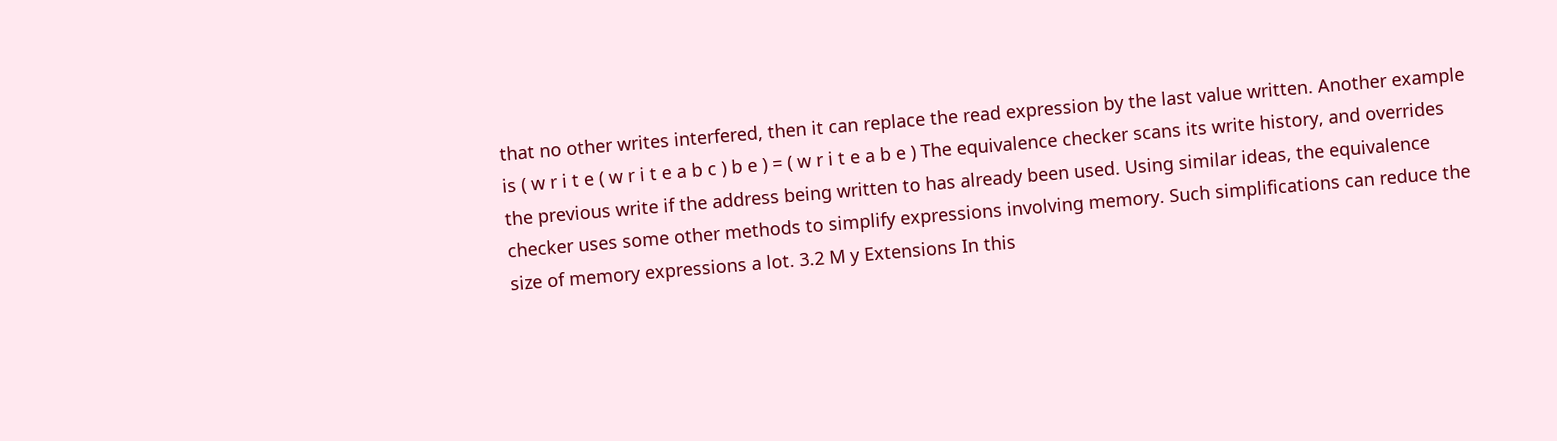that no other writes interfered, then it can replace the read expression by the last value written. Another example is ( w r i t e ( w r i t e a b c ) b e ) = ( w r i t e a b e ) The equivalence checker scans its write history, and overrides the previous write if the address being written to has already been used. Using similar ideas, the equivalence checker uses some other methods to simplify expressions involving memory. Such simplifications can reduce the size of memory expressions a lot. 3.2 M y Extensions In this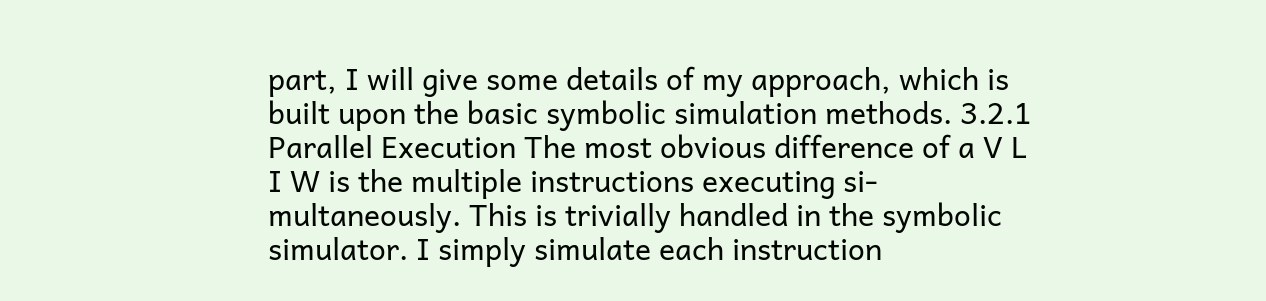part, I will give some details of my approach, which is built upon the basic symbolic simulation methods. 3.2.1 Parallel Execution The most obvious difference of a V L I W is the multiple instructions executing si-multaneously. This is trivially handled in the symbolic simulator. I simply simulate each instruction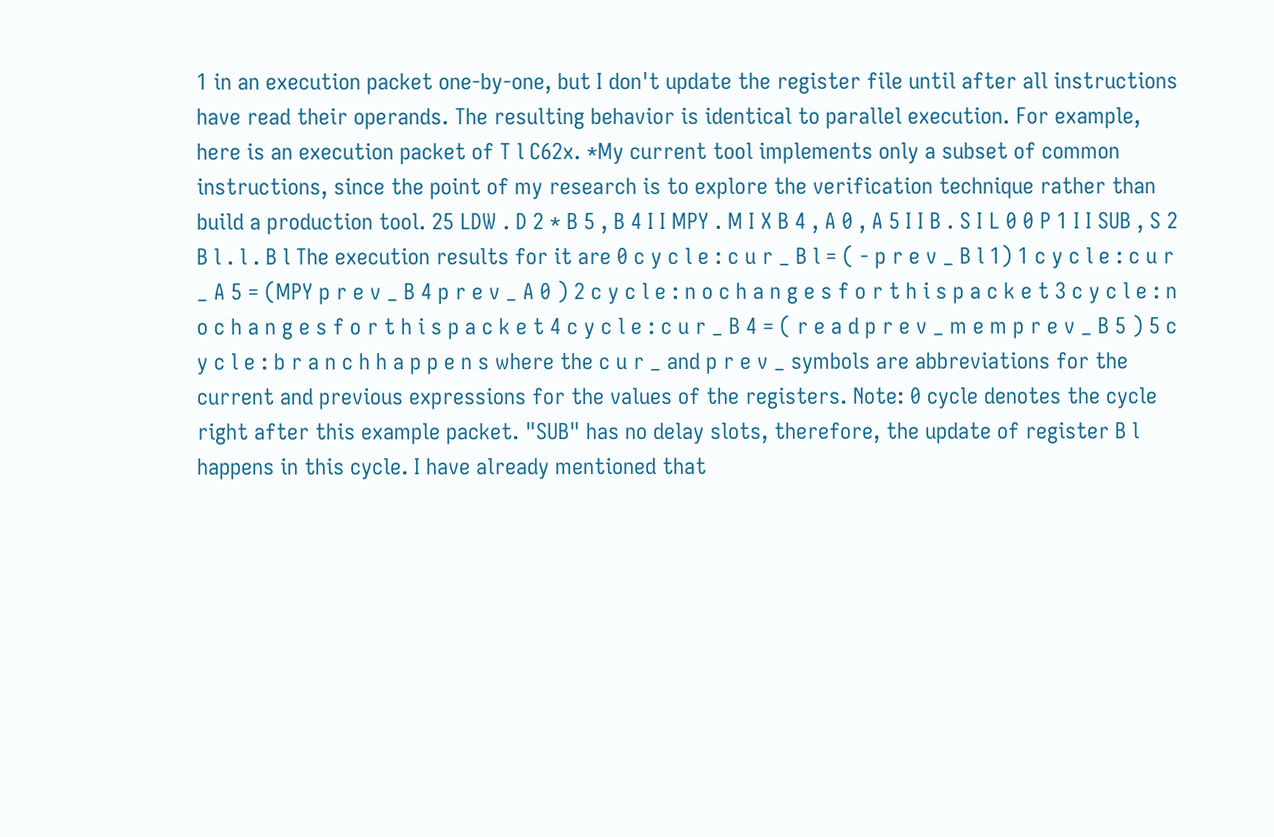1 in an execution packet one-by-one, but I don't update the register file until after all instructions have read their operands. The resulting behavior is identical to parallel execution. For example, here is an execution packet of T l C62x. *My current tool implements only a subset of common instructions, since the point of my research is to explore the verification technique rather than build a production tool. 25 LDW . D 2 * B 5 , B 4 I I MPY . M I X B 4 , A 0 , A 5 I I B . S I L 0 0 P 1 I I SUB , S 2 B l . l . B l The execution results for it are 0 c y c l e : c u r _ B l = ( - p r e v _ B l 1) 1 c y c l e : c u r _ A 5 = (MPY p r e v _ B 4 p r e v _ A 0 ) 2 c y c l e : n o c h a n g e s f o r t h i s p a c k e t 3 c y c l e : n o c h a n g e s f o r t h i s p a c k e t 4 c y c l e : c u r _ B 4 = ( r e a d p r e v _ m e m p r e v _ B 5 ) 5 c y c l e : b r a n c h h a p p e n s where the c u r _ and p r e v _ symbols are abbreviations for the current and previous expressions for the values of the registers. Note: 0 cycle denotes the cycle right after this example packet. "SUB" has no delay slots, therefore, the update of register B l happens in this cycle. I have already mentioned that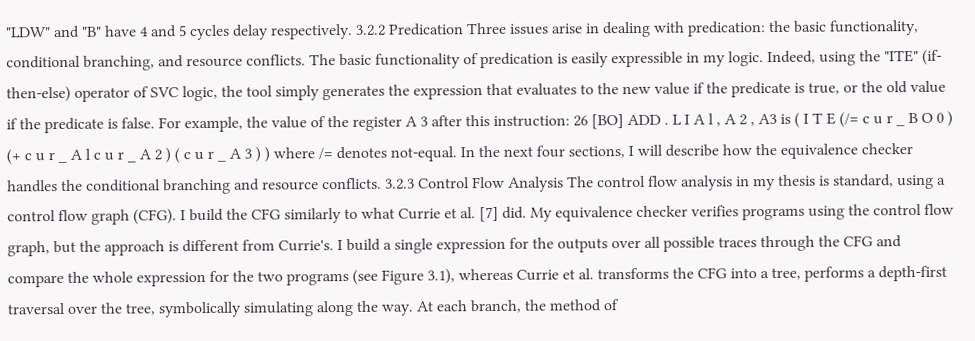"LDW" and "B" have 4 and 5 cycles delay respectively. 3.2.2 Predication Three issues arise in dealing with predication: the basic functionality, conditional branching, and resource conflicts. The basic functionality of predication is easily expressible in my logic. Indeed, using the "ITE" (if-then-else) operator of SVC logic, the tool simply generates the expression that evaluates to the new value if the predicate is true, or the old value if the predicate is false. For example, the value of the register A 3 after this instruction: 26 [BO] ADD . L I A l , A 2 , A3 is ( I T E (/= c u r _ B O 0 ) (+ c u r _ A l c u r _ A 2 ) ( c u r _ A 3 ) ) where /= denotes not-equal. In the next four sections, I will describe how the equivalence checker handles the conditional branching and resource conflicts. 3.2.3 Control Flow Analysis The control flow analysis in my thesis is standard, using a control flow graph (CFG). I build the CFG similarly to what Currie et al. [7] did. My equivalence checker verifies programs using the control flow graph, but the approach is different from Currie's. I build a single expression for the outputs over all possible traces through the CFG and compare the whole expression for the two programs (see Figure 3.1), whereas Currie et al. transforms the CFG into a tree, performs a depth-first traversal over the tree, symbolically simulating along the way. At each branch, the method of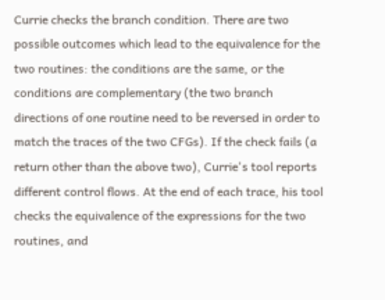Currie checks the branch condition. There are two possible outcomes which lead to the equivalence for the two routines: the conditions are the same, or the conditions are complementary (the two branch directions of one routine need to be reversed in order to match the traces of the two CFGs). If the check fails (a return other than the above two), Currie's tool reports different control flows. At the end of each trace, his tool checks the equivalence of the expressions for the two routines, and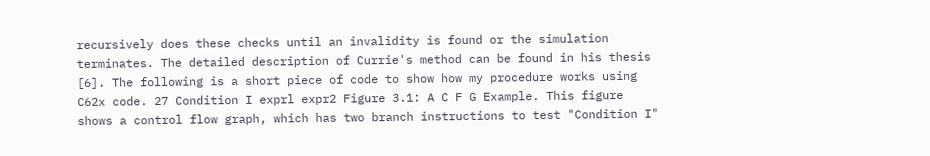recursively does these checks until an invalidity is found or the simulation terminates. The detailed description of Currie's method can be found in his thesis [6]. The following is a short piece of code to show how my procedure works using C62x code. 27 Condition I exprl expr2 Figure 3.1: A C F G Example. This figure shows a control flow graph, which has two branch instructions to test "Condition I"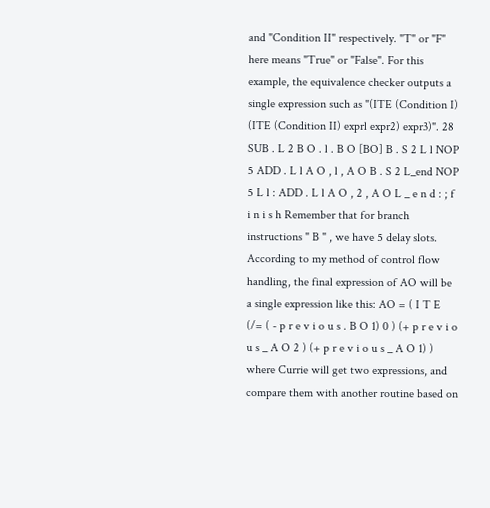and "Condition II" respectively. "T" or "F" here means "True" or "False". For this example, the equivalence checker outputs a single expression such as "(ITE (Condition I) (ITE (Condition II) exprl expr2) expr3)". 28 SUB . L 2 B O . l . B O [BO] B . S 2 L l NOP 5 ADD . L l A O , l , A O B . S 2 L_end NOP 5 L l : ADD . L l A O , 2 , A O L _ e n d : ; f i n i s h Remember that for branch instructions " B " , we have 5 delay slots. According to my method of control flow handling, the final expression of AO will be a single expression like this: AO = ( I T E (/= ( - p r e v i o u s . B O 1) 0 ) (+ p r e v i o u s _ A O 2 ) (+ p r e v i o u s _ A O 1) ) where Currie will get two expressions, and compare them with another routine based on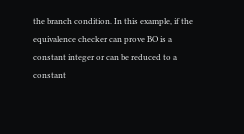the branch condition. In this example, if the equivalence checker can prove BO is a constant integer or can be reduced to a constant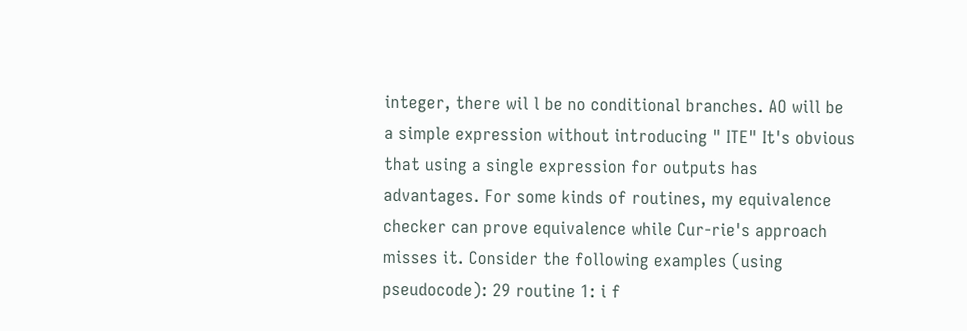integer, there wil l be no conditional branches. AO will be a simple expression without introducing " ITE" It's obvious that using a single expression for outputs has advantages. For some kinds of routines, my equivalence checker can prove equivalence while Cur-rie's approach misses it. Consider the following examples (using pseudocode): 29 routine 1: i f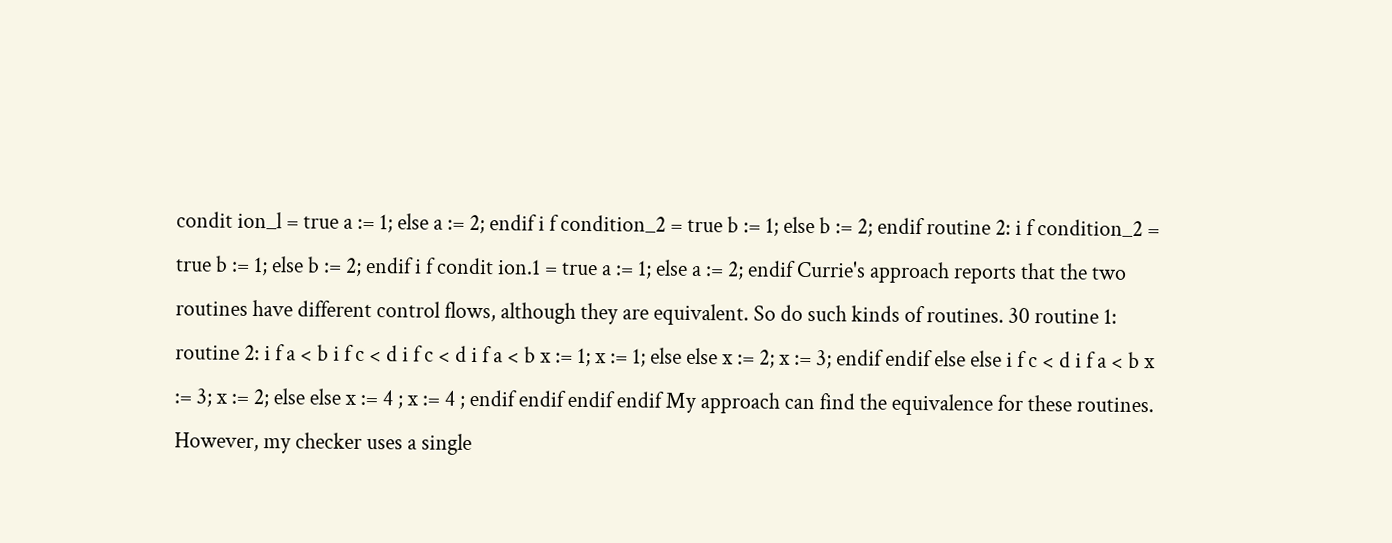condit ion_l = true a := 1; else a := 2; endif i f condition_2 = true b := 1; else b := 2; endif routine 2: i f condition_2 = true b := 1; else b := 2; endif i f condit ion.1 = true a := 1; else a := 2; endif Currie's approach reports that the two routines have different control flows, although they are equivalent. So do such kinds of routines. 30 routine 1: routine 2: i f a < b i f c < d i f c < d i f a < b x := 1; x := 1; else else x := 2; x := 3; endif endif else else i f c < d i f a < b x := 3; x := 2; else else x := 4 ; x := 4 ; endif endif endif endif My approach can find the equivalence for these routines. However, my checker uses a single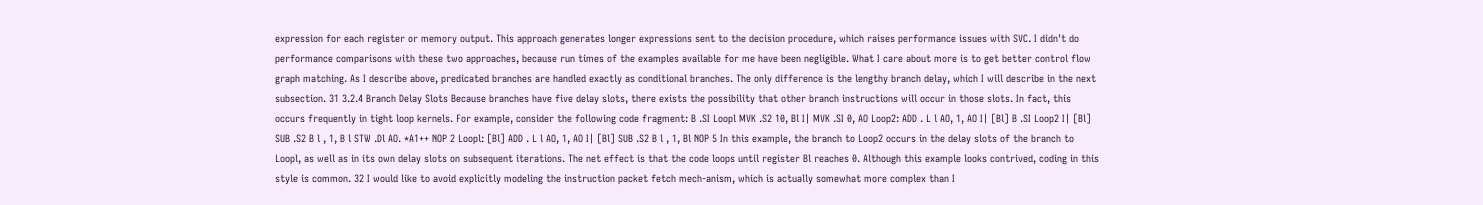expression for each register or memory output. This approach generates longer expressions sent to the decision procedure, which raises performance issues with SVC. I didn't do performance comparisons with these two approaches, because run times of the examples available for me have been negligible. What I care about more is to get better control flow graph matching. As I describe above, predicated branches are handled exactly as conditional branches. The only difference is the lengthy branch delay, which I will describe in the next subsection. 31 3.2.4 Branch Delay Slots Because branches have five delay slots, there exists the possibility that other branch instructions will occur in those slots. In fact, this occurs frequently in tight loop kernels. For example, consider the following code fragment: B .SI Loopl MVK .S2 10, Bl I| MVK .SI 0, AO Loop2: ADD . L l AO, 1, AO I| [Bl] B .SI Loop2 I| [Bl] SUB .S2 B l , 1, B l STW .Dl AO. *A1++ NOP 2 Loopl: [Bl] ADD . L l AO, 1, AO I| [Bl] SUB .S2 B l , 1, Bl NOP 5 In this example, the branch to Loop2 occurs in the delay slots of the branch to Loopl, as well as in its own delay slots on subsequent iterations. The net effect is that the code loops until register Bl reaches 0. Although this example looks contrived, coding in this style is common. 32 I would like to avoid explicitly modeling the instruction packet fetch mech-anism, which is actually somewhat more complex than I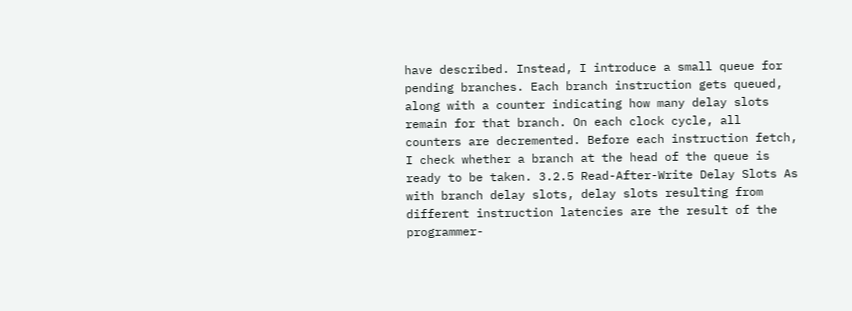have described. Instead, I introduce a small queue for pending branches. Each branch instruction gets queued, along with a counter indicating how many delay slots remain for that branch. On each clock cycle, all counters are decremented. Before each instruction fetch, I check whether a branch at the head of the queue is ready to be taken. 3.2.5 Read-After-Write Delay Slots As with branch delay slots, delay slots resulting from different instruction latencies are the result of the programmer-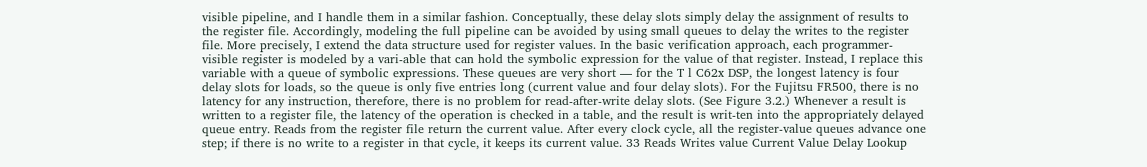visible pipeline, and I handle them in a similar fashion. Conceptually, these delay slots simply delay the assignment of results to the register file. Accordingly, modeling the full pipeline can be avoided by using small queues to delay the writes to the register file. More precisely, I extend the data structure used for register values. In the basic verification approach, each programmer-visible register is modeled by a vari-able that can hold the symbolic expression for the value of that register. Instead, I replace this variable with a queue of symbolic expressions. These queues are very short — for the T l C62x DSP, the longest latency is four delay slots for loads, so the queue is only five entries long (current value and four delay slots). For the Fujitsu FR500, there is no latency for any instruction, therefore, there is no problem for read-after-write delay slots. (See Figure 3.2.) Whenever a result is written to a register file, the latency of the operation is checked in a table, and the result is writ-ten into the appropriately delayed queue entry. Reads from the register file return the current value. After every clock cycle, all the register-value queues advance one step; if there is no write to a register in that cycle, it keeps its current value. 33 Reads Writes value Current Value Delay Lookup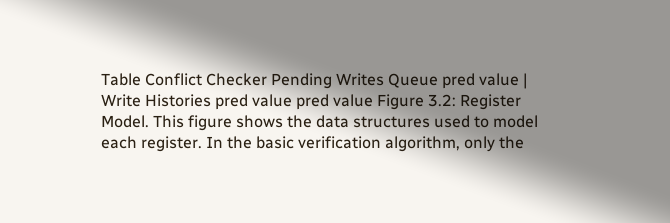Table Conflict Checker Pending Writes Queue pred value | Write Histories pred value pred value Figure 3.2: Register Model. This figure shows the data structures used to model each register. In the basic verification algorithm, only the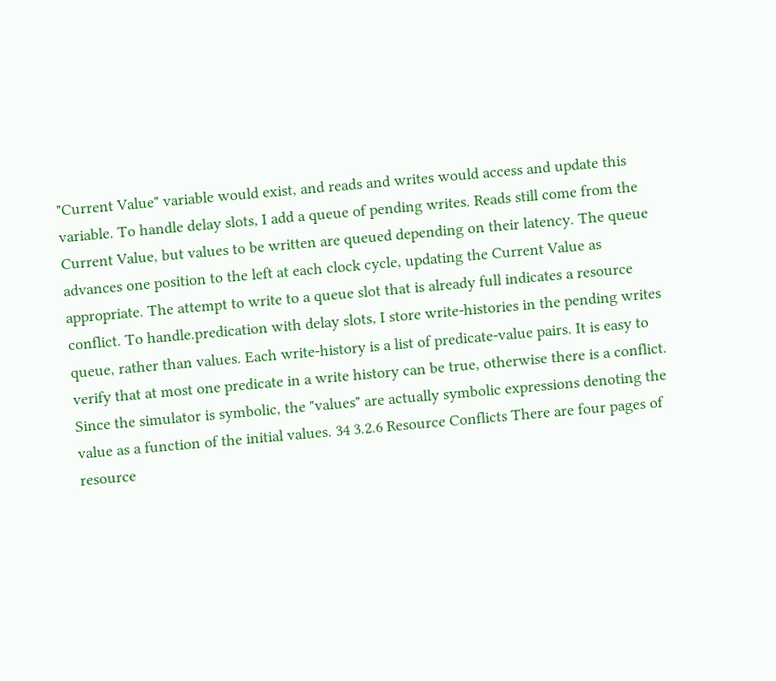"Current Value" variable would exist, and reads and writes would access and update this variable. To handle delay slots, I add a queue of pending writes. Reads still come from the Current Value, but values to be written are queued depending on their latency. The queue advances one position to the left at each clock cycle, updating the Current Value as appropriate. The attempt to write to a queue slot that is already full indicates a resource conflict. To handle.predication with delay slots, I store write-histories in the pending writes queue, rather than values. Each write-history is a list of predicate-value pairs. It is easy to verify that at most one predicate in a write history can be true, otherwise there is a conflict. Since the simulator is symbolic, the "values" are actually symbolic expressions denoting the value as a function of the initial values. 34 3.2.6 Resource Conflicts There are four pages of resource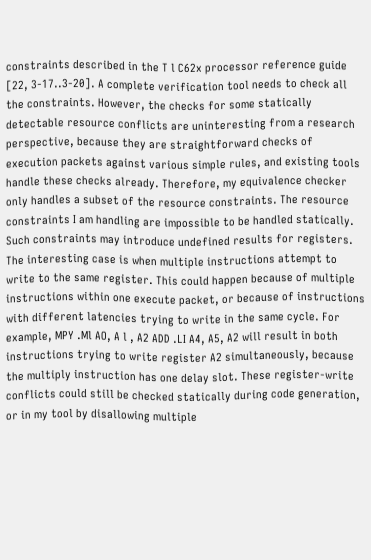constraints described in the T l C62x processor reference guide [22, 3-17..3-20]. A complete verification tool needs to check all the constraints. However, the checks for some statically detectable resource conflicts are uninteresting from a research perspective, because they are straightforward checks of execution packets against various simple rules, and existing tools handle these checks already. Therefore, my equivalence checker only handles a subset of the resource constraints. The resource constraints I am handling are impossible to be handled statically. Such constraints may introduce undefined results for registers. The interesting case is when multiple instructions attempt to write to the same register. This could happen because of multiple instructions within one execute packet, or because of instructions with different latencies trying to write in the same cycle. For example, MPY .Ml AO, A l , A2 ADD .LI A4, A5, A2 will result in both instructions trying to write register A2 simultaneously, because the multiply instruction has one delay slot. These register-write conflicts could still be checked statically during code generation, or in my tool by disallowing multiple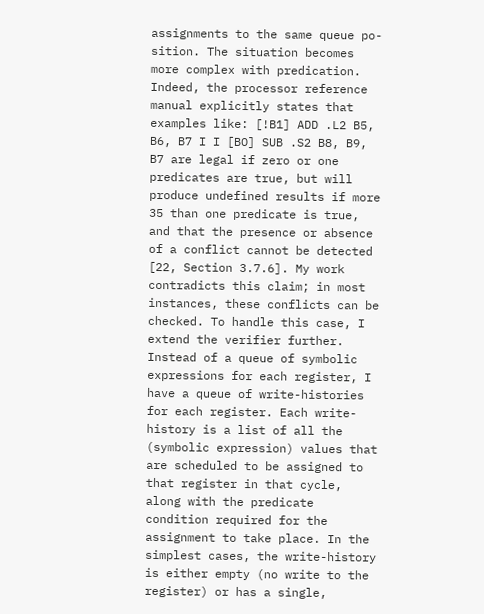assignments to the same queue po-sition. The situation becomes more complex with predication. Indeed, the processor reference manual explicitly states that examples like: [!B1] ADD .L2 B5, B6, B7 I I [BO] SUB .S2 B8, B9, B7 are legal if zero or one predicates are true, but will produce undefined results if more 35 than one predicate is true, and that the presence or absence of a conflict cannot be detected [22, Section 3.7.6]. My work contradicts this claim; in most instances, these conflicts can be checked. To handle this case, I extend the verifier further. Instead of a queue of symbolic expressions for each register, I have a queue of write-histories for each register. Each write-history is a list of all the (symbolic expression) values that are scheduled to be assigned to that register in that cycle, along with the predicate condition required for the assignment to take place. In the simplest cases, the write-history is either empty (no write to the register) or has a single,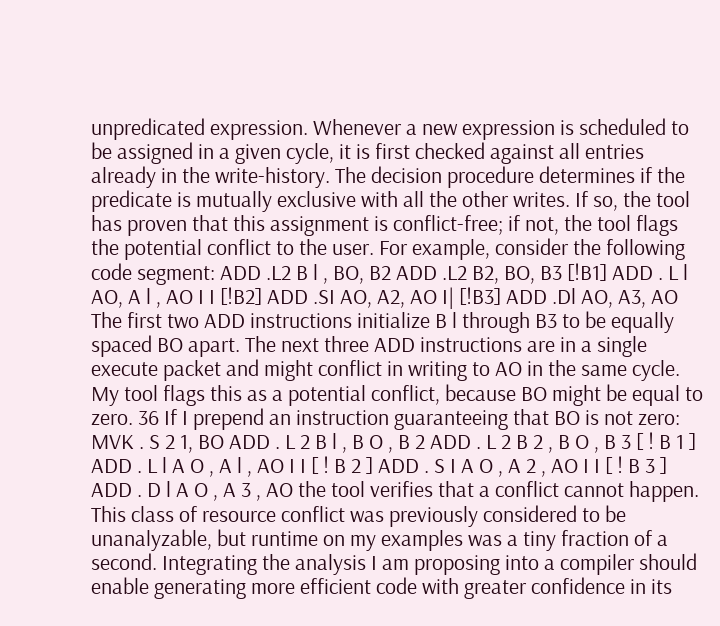unpredicated expression. Whenever a new expression is scheduled to be assigned in a given cycle, it is first checked against all entries already in the write-history. The decision procedure determines if the predicate is mutually exclusive with all the other writes. If so, the tool has proven that this assignment is conflict-free; if not, the tool flags the potential conflict to the user. For example, consider the following code segment: ADD .L2 B l , BO, B2 ADD .L2 B2, BO, B3 [!B1] ADD . L l AO, A l , AO I I [!B2] ADD .SI AO, A2, AO I| [!B3] ADD .Dl AO, A3, AO The first two ADD instructions initialize B l through B3 to be equally spaced BO apart. The next three ADD instructions are in a single execute packet and might conflict in writing to AO in the same cycle. My tool flags this as a potential conflict, because BO might be equal to zero. 36 If I prepend an instruction guaranteeing that BO is not zero: MVK . S 2 1, BO ADD . L 2 B l , B O , B 2 ADD . L 2 B 2 , B O , B 3 [ ! B 1 ] ADD . L l A O , A l , AO I I [ ! B 2 ] ADD . S I A O , A 2 , AO I I [ ! B 3 ] ADD . D l A O , A 3 , AO the tool verifies that a conflict cannot happen. This class of resource conflict was previously considered to be unanalyzable, but runtime on my examples was a tiny fraction of a second. Integrating the analysis I am proposing into a compiler should enable generating more efficient code with greater confidence in its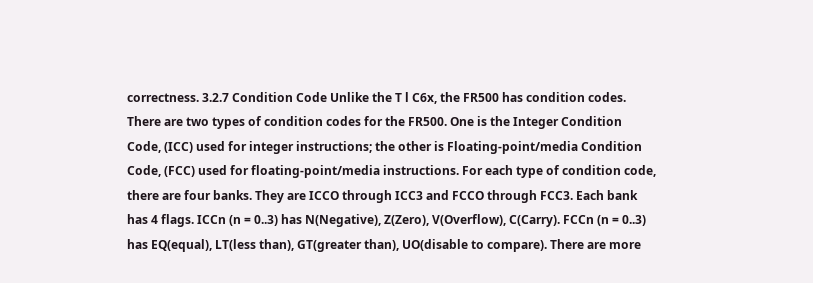correctness. 3.2.7 Condition Code Unlike the T l C6x, the FR500 has condition codes. There are two types of condition codes for the FR500. One is the Integer Condition Code, (ICC) used for integer instructions; the other is Floating-point/media Condition Code, (FCC) used for floating-point/media instructions. For each type of condition code, there are four banks. They are ICCO through ICC3 and FCCO through FCC3. Each bank has 4 flags. ICCn (n = 0..3) has N(Negative), Z(Zero), V(Overflow), C(Carry). FCCn (n = 0..3) has EQ(equal), LT(less than), GT(greater than), UO(disable to compare). There are more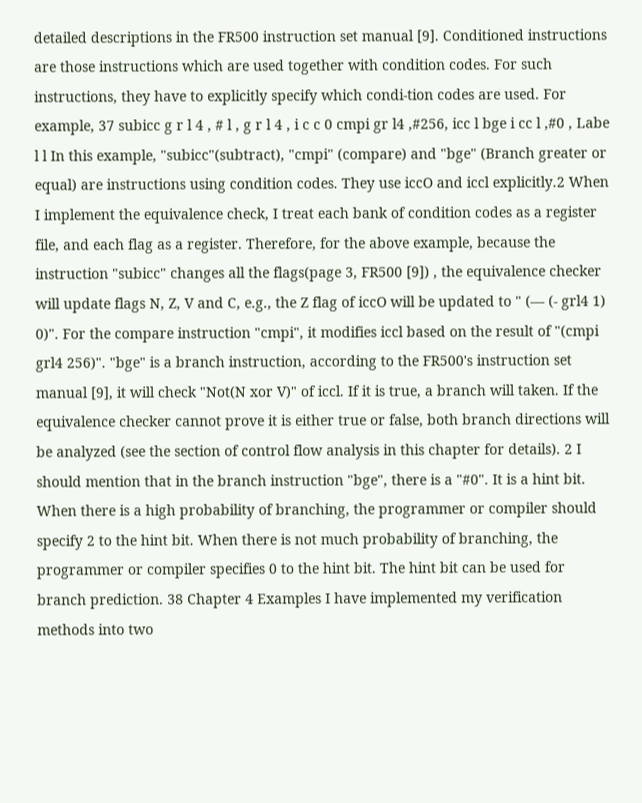detailed descriptions in the FR500 instruction set manual [9]. Conditioned instructions are those instructions which are used together with condition codes. For such instructions, they have to explicitly specify which condi-tion codes are used. For example, 37 subicc g r l 4 , # l , g r l 4 , i c c 0 cmpi gr l4 ,#256, icc l bge i cc l ,#0 , Labe l l In this example, "subicc"(subtract), "cmpi" (compare) and "bge" (Branch greater or equal) are instructions using condition codes. They use iccO and iccl explicitly.2 When I implement the equivalence check, I treat each bank of condition codes as a register file, and each flag as a register. Therefore, for the above example, because the instruction "subicc" changes all the flags(page 3, FR500 [9]) , the equivalence checker will update flags N, Z, V and C, e.g., the Z flag of iccO will be updated to " (— (- grl4 1) 0)". For the compare instruction "cmpi", it modifies iccl based on the result of "(cmpi grl4 256)". "bge" is a branch instruction, according to the FR500's instruction set manual [9], it will check "Not(N xor V)" of iccl. If it is true, a branch will taken. If the equivalence checker cannot prove it is either true or false, both branch directions will be analyzed (see the section of control flow analysis in this chapter for details). 2 I should mention that in the branch instruction "bge", there is a "#0". It is a hint bit. When there is a high probability of branching, the programmer or compiler should specify 2 to the hint bit. When there is not much probability of branching, the programmer or compiler specifies 0 to the hint bit. The hint bit can be used for branch prediction. 38 Chapter 4 Examples I have implemented my verification methods into two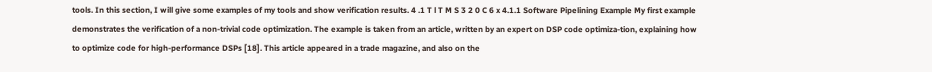tools. In this section, I will give some examples of my tools and show verification results. 4 .1 T l T M S 3 2 0 C 6 x 4.1.1 Software Pipelining Example My first example demonstrates the verification of a non-trivial code optimization. The example is taken from an article, written by an expert on DSP code optimiza-tion, explaining how to optimize code for high-performance DSPs [18]. This article appeared in a trade magazine, and also on the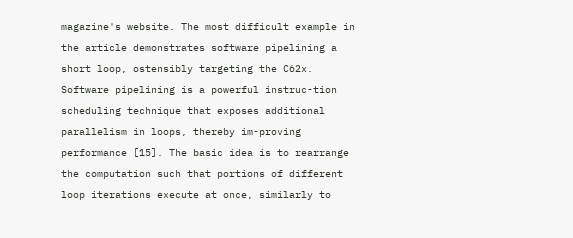magazine's website. The most difficult example in the article demonstrates software pipelining a short loop, ostensibly targeting the C62x. Software pipelining is a powerful instruc-tion scheduling technique that exposes additional parallelism in loops, thereby im-proving performance [15]. The basic idea is to rearrange the computation such that portions of different loop iterations execute at once, similarly to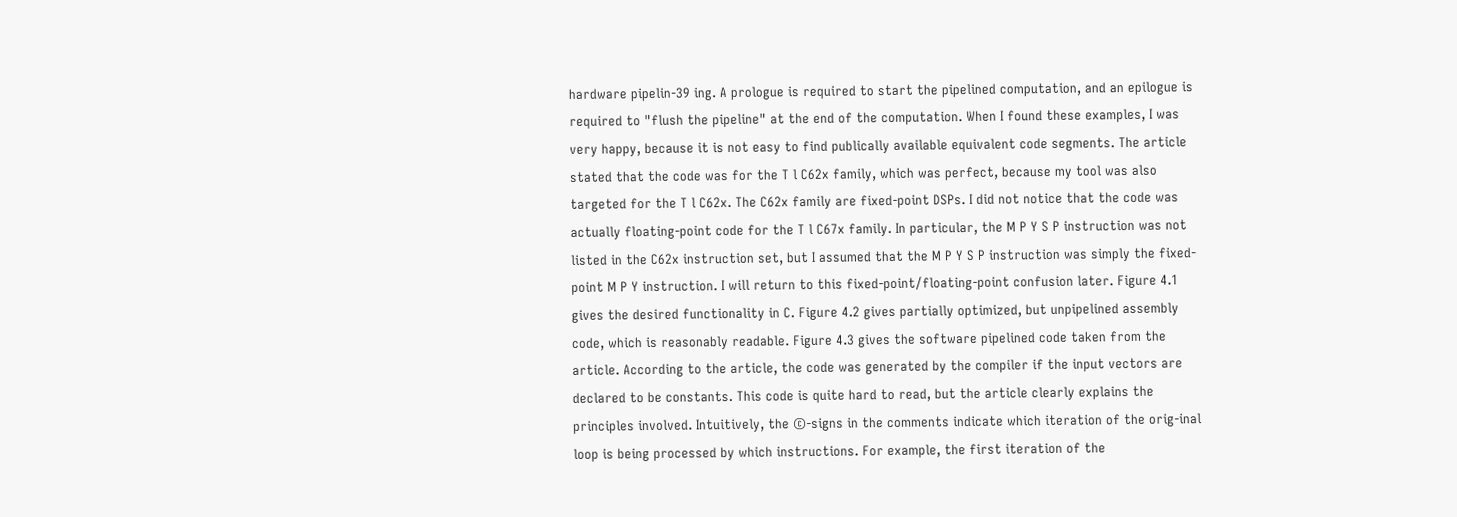hardware pipelin-39 ing. A prologue is required to start the pipelined computation, and an epilogue is required to "flush the pipeline" at the end of the computation. When I found these examples, I was very happy, because it is not easy to find publically available equivalent code segments. The article stated that the code was for the T l C62x family, which was perfect, because my tool was also targeted for the T l C62x. The C62x family are fixed-point DSPs. I did not notice that the code was actually floating-point code for the T l C67x family. In particular, the M P Y S P instruction was not listed in the C62x instruction set, but I assumed that the M P Y S P instruction was simply the fixed-point M P Y instruction. I will return to this fixed-point/floating-point confusion later. Figure 4.1 gives the desired functionality in C. Figure 4.2 gives partially optimized, but unpipelined assembly code, which is reasonably readable. Figure 4.3 gives the software pipelined code taken from the article. According to the article, the code was generated by the compiler if the input vectors are declared to be constants. This code is quite hard to read, but the article clearly explains the principles involved. Intuitively, the ©-signs in the comments indicate which iteration of the orig-inal loop is being processed by which instructions. For example, the first iteration of the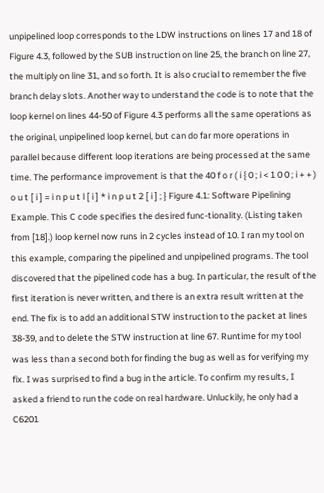unpipelined loop corresponds to the LDW instructions on lines 17 and 18 of Figure 4.3, followed by the SUB instruction on line 25, the branch on line 27, the multiply on line 31, and so forth. It is also crucial to remember the five branch delay slots. Another way to understand the code is to note that the loop kernel on lines 44-50 of Figure 4.3 performs all the same operations as the original, unpipelined loop kernel, but can do far more operations in parallel because different loop iterations are being processed at the same time. The performance improvement is that the 40 f o r ( i { 0 ; i < 1 0 0 ; i + + ) o u t [ i ] = i n p u t l [ i ] * i n p u t 2 [ i ] ; } Figure 4.1: Software Pipelining Example. This C code specifies the desired func-tionality. (Listing taken from [18].) loop kernel now runs in 2 cycles instead of 10. I ran my tool on this example, comparing the pipelined and unpipelined programs. The tool discovered that the pipelined code has a bug. In particular, the result of the first iteration is never written, and there is an extra result written at the end. The fix is to add an additional STW instruction to the packet at lines 38-39, and to delete the STW instruction at line 67. Runtime for my tool was less than a second both for finding the bug as well as for verifying my fix. I was surprised to find a bug in the article. To confirm my results, I asked a friend to run the code on real hardware. Unluckily, he only had a C6201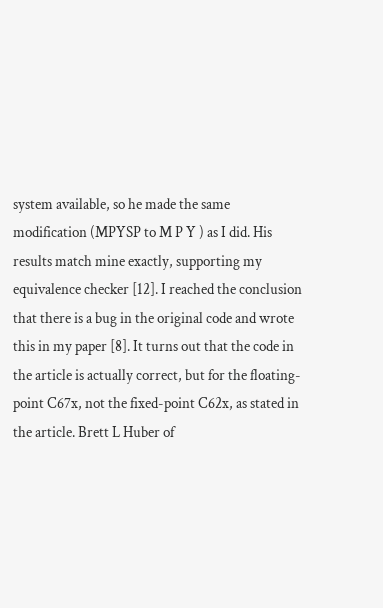system available, so he made the same modification (MPYSP to M P Y ) as I did. His results match mine exactly, supporting my equivalence checker [12]. I reached the conclusion that there is a bug in the original code and wrote this in my paper [8]. It turns out that the code in the article is actually correct, but for the floating-point C67x, not the fixed-point C62x, as stated in the article. Brett L Huber of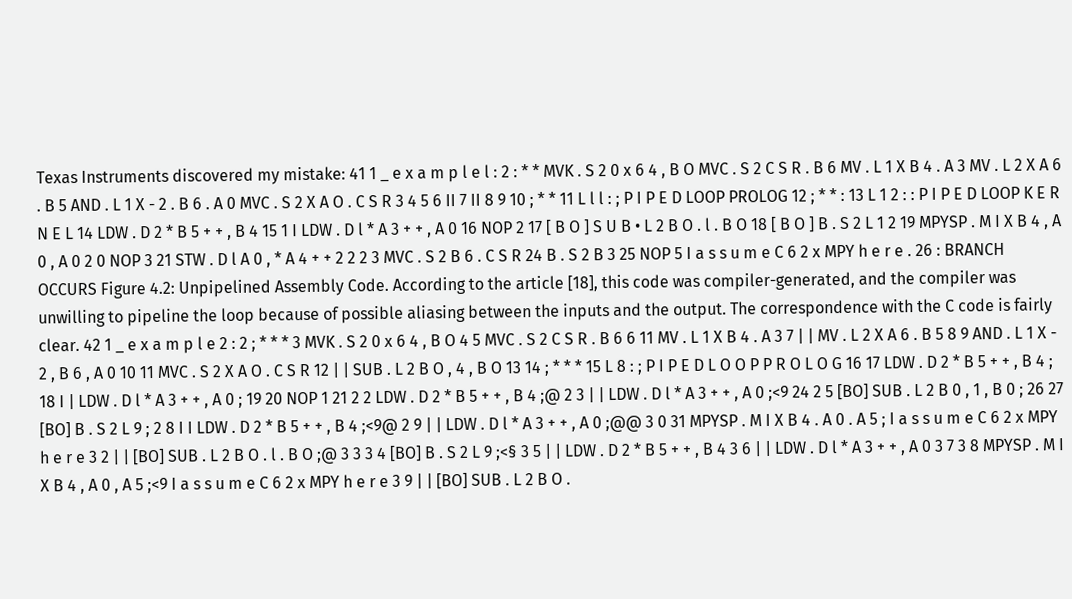Texas Instruments discovered my mistake: 41 1 _ e x a m p l e l : 2 : * * MVK . S 2 0 x 6 4 , B O MVC . S 2 C S R . B 6 MV . L 1 X B 4 . A 3 MV . L 2 X A 6 . B 5 AND . L 1 X - 2 . B 6 . A 0 MVC . S 2 X A O . C S R 3 4 5 6 II 7 II 8 9 10 ; * * 11 L l l : ; P I P E D LOOP PROLOG 12 ; * * : 13 L 1 2 : : P I P E D LOOP K E R N E L 14 LDW . D 2 * B 5 + + , B 4 15 1 I LDW . D l * A 3 + + , A 0 16 NOP 2 17 [ B O ] S U B • L 2 B O . l . B O 18 [ B O ] B . S 2 L 1 2 19 MPYSP . M I X B 4 , A 0 , A 0 2 0 NOP 3 21 STW . D l A 0 , * A 4 + + 2 2 2 3 MVC . S 2 B 6 . C S R 24 B . S 2 B 3 25 NOP 5 I a s s u m e C 6 2 x MPY h e r e . 26 : BRANCH OCCURS Figure 4.2: Unpipelined Assembly Code. According to the article [18], this code was compiler-generated, and the compiler was unwilling to pipeline the loop because of possible aliasing between the inputs and the output. The correspondence with the C code is fairly clear. 42 1 _ e x a m p l e 2 : 2 ; * * * 3 MVK . S 2 0 x 6 4 , B O 4 5 MVC . S 2 C S R . B 6 6 11 MV . L 1 X B 4 . A 3 7 | | MV . L 2 X A 6 . B 5 8 9 AND . L 1 X - 2 , B 6 , A 0 10 11 MVC . S 2 X A O . C S R 12 | | SUB . L 2 B O , 4 , B O 13 14 ; * * * 15 L 8 : ; P I P E D L O O P P R O L O G 16 17 LDW . D 2 * B 5 + + , B 4 ; 18 I | LDW . D l * A 3 + + , A 0 ; 19 20 NOP 1 21 2 2 LDW . D 2 * B 5 + + , B 4 ;@ 2 3 | | LDW . D l * A 3 + + , A 0 ;<9 24 2 5 [BO] SUB . L 2 B 0 , 1 , B 0 ; 26 27 [BO] B . S 2 L 9 ; 2 8 I I LDW . D 2 * B 5 + + , B 4 ;<9@ 2 9 | | LDW . D l * A 3 + + , A 0 ;@@ 3 0 31 MPYSP . M I X B 4 . A 0 . A 5 ; I a s s u m e C 6 2 x MPY h e r e 3 2 | | [BO] SUB . L 2 B O . l . B O ;@ 3 3 3 4 [BO] B . S 2 L 9 ;<§ 3 5 | | LDW . D 2 * B 5 + + , B 4 3 6 | | LDW . D l * A 3 + + , A 0 3 7 3 8 MPYSP . M I X B 4 , A 0 , A 5 ;<9 I a s s u m e C 6 2 x MPY h e r e 3 9 | | [BO] SUB . L 2 B O .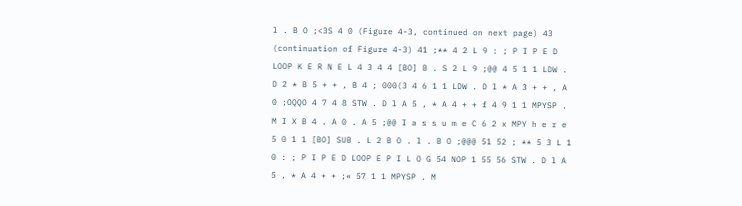l . B O ;<3S 4 0 (Figure 4-3, continued on next page) 43 (continuation of Figure 4-3) 41 ;** 4 2 L 9 : ; P I P E D LOOP K E R N E L 4 3 4 4 [BO] B . S 2 L 9 ;@@ 4 5 1 1 LDW . D 2 * B 5 + + , B 4 ; 000(3 4 6 1 1 LDW . D l * A 3 + + , A 0 ;OQQO 4 7 4 8 STW . D l A 5 , * A 4 + + f 4 9 1 1 MPYSP . M I X B 4 . A 0 . A 5 ;@@ I a s s u m e C 6 2 x MPY h e r e 5 0 1 1 [BO] SUB . L 2 B O . l . B O ;@@@ 51 52 ; ** 5 3 L 1 0 : ; P I P E D LOOP E P I L O G 54 NOP 1 55 56 STW . D l A 5 , * A 4 + + ;« 57 1 1 MPYSP . M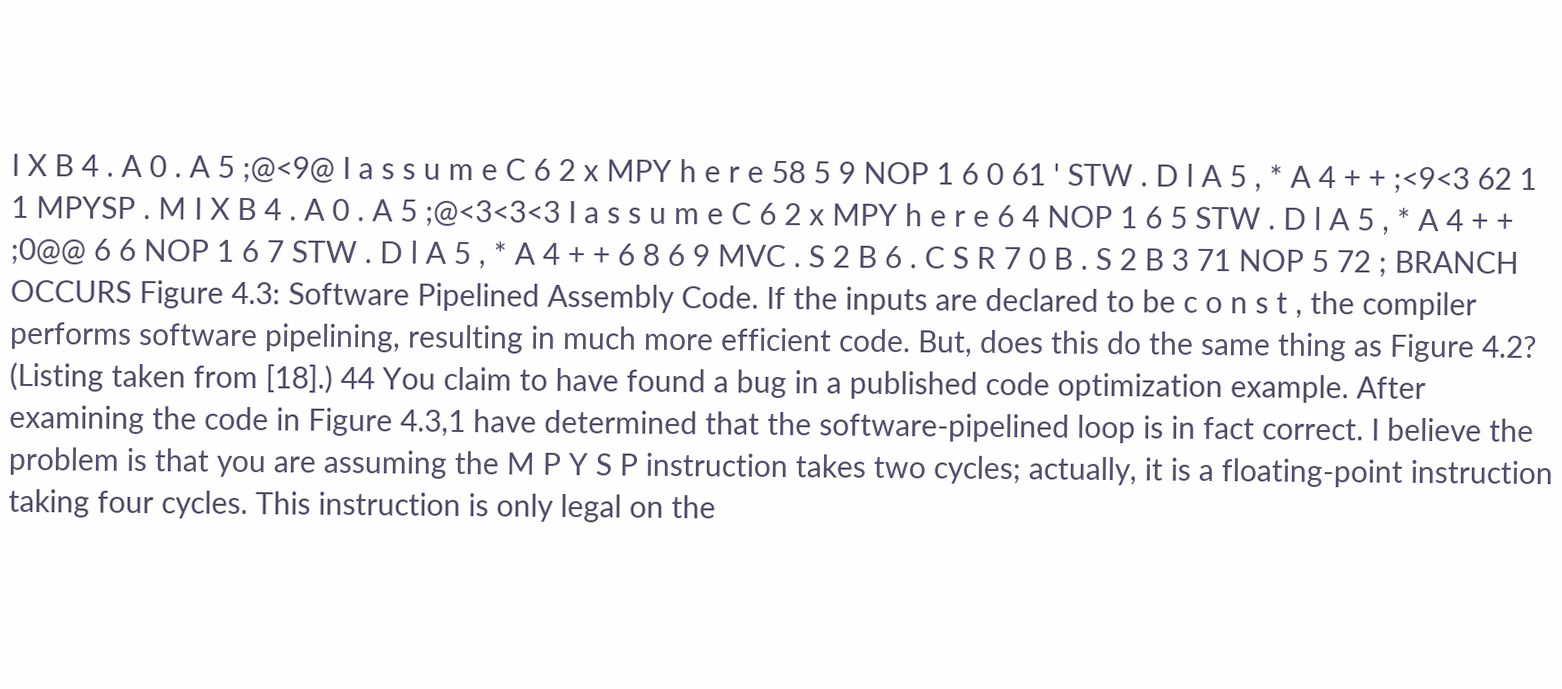I X B 4 . A 0 . A 5 ;@<9@ I a s s u m e C 6 2 x MPY h e r e 58 5 9 NOP 1 6 0 61 ' STW . D l A 5 , * A 4 + + ;<9<3 62 1 1 MPYSP . M I X B 4 . A 0 . A 5 ;@<3<3<3 I a s s u m e C 6 2 x MPY h e r e 6 4 NOP 1 6 5 STW . D l A 5 , * A 4 + + ;0@@ 6 6 NOP 1 6 7 STW . D l A 5 , * A 4 + + 6 8 6 9 MVC . S 2 B 6 . C S R 7 0 B . S 2 B 3 71 NOP 5 72 ; BRANCH OCCURS Figure 4.3: Software Pipelined Assembly Code. If the inputs are declared to be c o n s t , the compiler performs software pipelining, resulting in much more efficient code. But, does this do the same thing as Figure 4.2? (Listing taken from [18].) 44 You claim to have found a bug in a published code optimization example. After examining the code in Figure 4.3,1 have determined that the software-pipelined loop is in fact correct. I believe the problem is that you are assuming the M P Y S P instruction takes two cycles; actually, it is a floating-point instruction taking four cycles. This instruction is only legal on the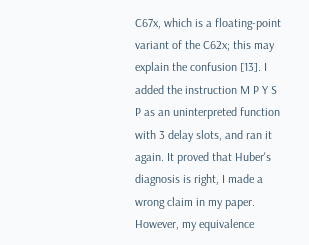C67x, which is a floating-point variant of the C62x; this may explain the confusion [13]. I added the instruction M P Y S P as an uninterpreted function with 3 delay slots, and ran it again. It proved that Huber's diagnosis is right, I made a wrong claim in my paper. However, my equivalence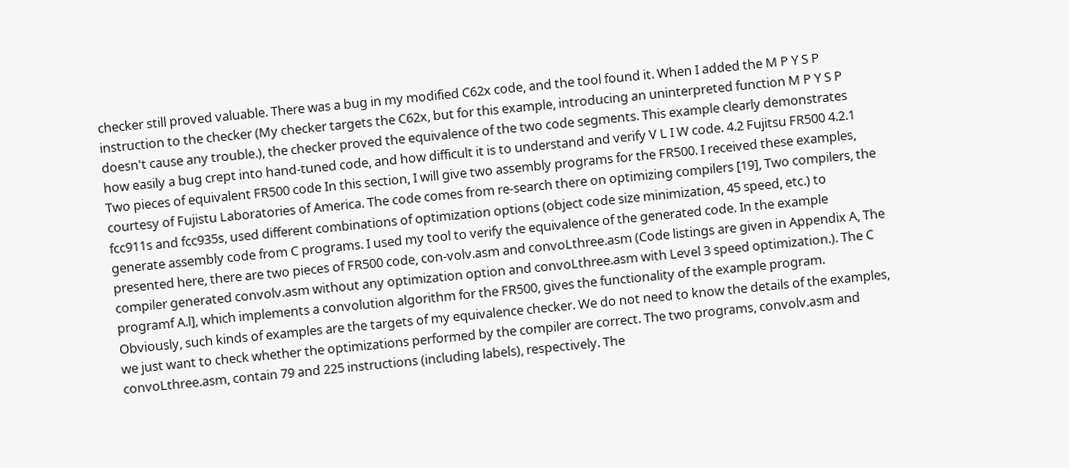checker still proved valuable. There was a bug in my modified C62x code, and the tool found it. When I added the M P Y S P instruction to the checker (My checker targets the C62x, but for this example, introducing an uninterpreted function M P Y S P doesn't cause any trouble.), the checker proved the equivalence of the two code segments. This example clearly demonstrates how easily a bug crept into hand-tuned code, and how difficult it is to understand and verify V L I W code. 4.2 Fujitsu FR500 4.2.1 Two pieces of equivalent FR500 code In this section, I will give two assembly programs for the FR500. I received these examples, courtesy of Fujistu Laboratories of America. The code comes from re-search there on optimizing compilers [19], Two compilers, the fcc911s and fcc935s, used different combinations of optimization options (object code size minimization, 45 speed, etc.) to generate assembly code from C programs. I used my tool to verify the equivalence of the generated code. In the example presented here, there are two pieces of FR500 code, con-volv.asm and convoLthree.asm (Code listings are given in Appendix A, The compiler generated convolv.asm without any optimization option and convoLthree.asm with Level 3 speed optimization.). The C programf A.l], which implements a convolution algorithm for the FR500, gives the functionality of the example program. Obviously, such kinds of examples are the targets of my equivalence checker. We do not need to know the details of the examples, we just want to check whether the optimizations performed by the compiler are correct. The two programs, convolv.asm and convoLthree.asm, contain 79 and 225 instructions (including labels), respectively. The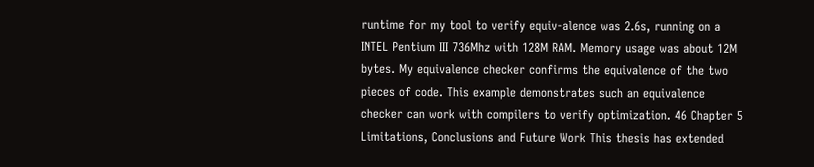runtime for my tool to verify equiv-alence was 2.6s, running on a INTEL Pentium III 736Mhz with 128M RAM. Memory usage was about 12M bytes. My equivalence checker confirms the equivalence of the two pieces of code. This example demonstrates such an equivalence checker can work with compilers to verify optimization. 46 Chapter 5 Limitations, Conclusions and Future Work This thesis has extended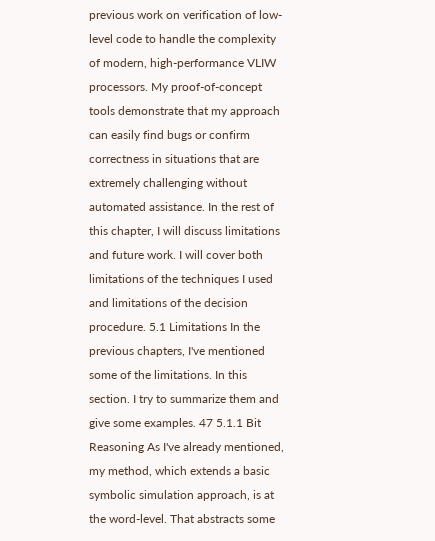previous work on verification of low-level code to handle the complexity of modern, high-performance VLIW processors. My proof-of-concept tools demonstrate that my approach can easily find bugs or confirm correctness in situations that are extremely challenging without automated assistance. In the rest of this chapter, I will discuss limitations and future work. I will cover both limitations of the techniques I used and limitations of the decision procedure. 5.1 Limitations In the previous chapters, I've mentioned some of the limitations. In this section. I try to summarize them and give some examples. 47 5.1.1 Bit Reasoning As I've already mentioned, my method, which extends a basic symbolic simulation approach, is at the word-level. That abstracts some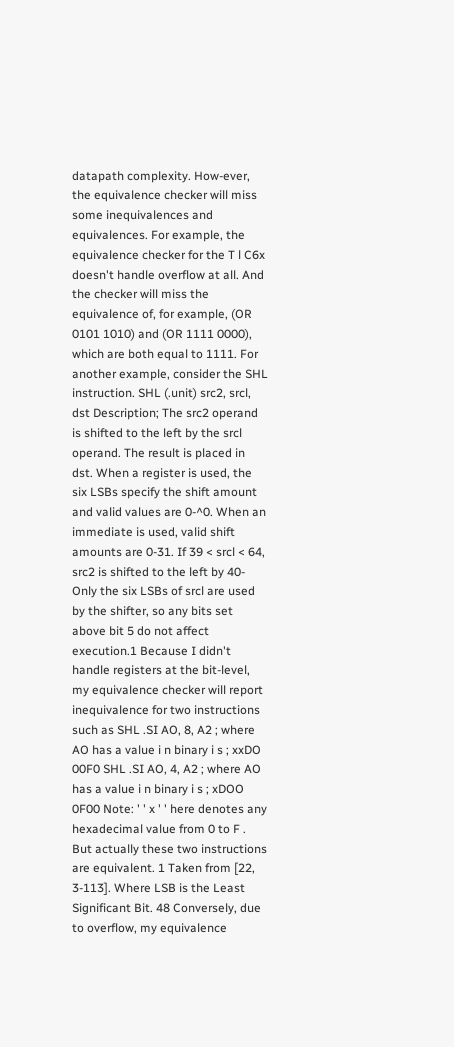datapath complexity. How-ever, the equivalence checker will miss some inequivalences and equivalences. For example, the equivalence checker for the T l C6x doesn't handle overflow at all. And the checker will miss the equivalence of, for example, (OR 0101 1010) and (OR 1111 0000), which are both equal to 1111. For another example, consider the SHL instruction. SHL (.unit) src2, srcl, dst Description; The src2 operand is shifted to the left by the srcl operand. The result is placed in dst. When a register is used, the six LSBs specify the shift amount and valid values are 0-^0. When an immediate is used, valid shift amounts are 0-31. If 39 < srcl < 64, src2 is shifted to the left by 40- Only the six LSBs of srcl are used by the shifter, so any bits set above bit 5 do not affect execution.1 Because I didn't handle registers at the bit-level, my equivalence checker will report inequivalence for two instructions such as SHL .SI AO, 8, A2 ; where AO has a value i n binary i s ; xxDO 00F0 SHL .SI AO, 4, A2 ; where AO has a value i n binary i s ; xDOO 0F00 Note: ' ' x ' ' here denotes any hexadecimal value from 0 to F . But actually these two instructions are equivalent. 1 Taken from [22, 3-113]. Where LSB is the Least Significant Bit. 48 Conversely, due to overflow, my equivalence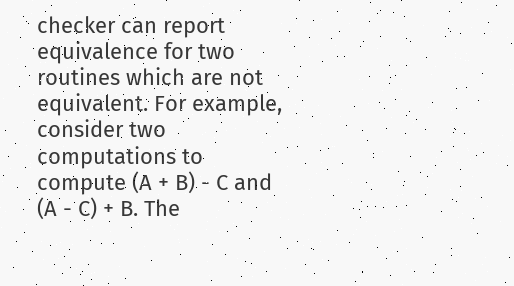checker can report equivalence for two routines which are not equivalent. For example, consider two computations to compute (A + B) - C and (A - C) + B. The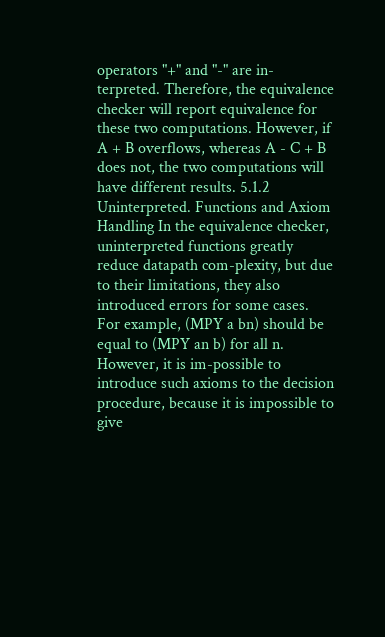operators "+" and "-" are in-terpreted. Therefore, the equivalence checker will report equivalence for these two computations. However, if A + B overflows, whereas A - C + B does not, the two computations will have different results. 5.1.2 Uninterpreted. Functions and Axiom Handling In the equivalence checker, uninterpreted functions greatly reduce datapath com-plexity, but due to their limitations, they also introduced errors for some cases. For example, (MPY a bn) should be equal to (MPY an b) for all n. However, it is im-possible to introduce such axioms to the decision procedure, because it is impossible to give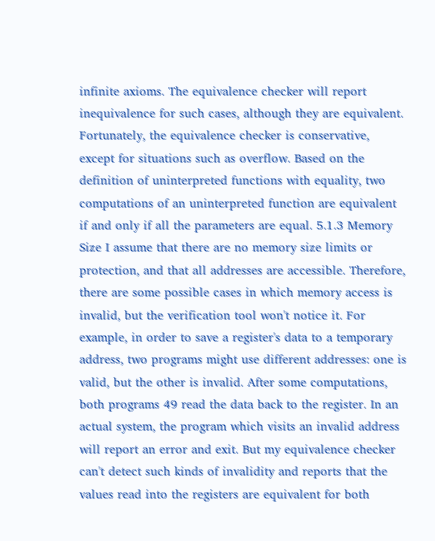infinite axioms. The equivalence checker will report inequivalence for such cases, although they are equivalent. Fortunately, the equivalence checker is conservative, except for situations such as overflow. Based on the definition of uninterpreted functions with equality, two computations of an uninterpreted function are equivalent if and only if all the parameters are equal. 5.1.3 Memory Size I assume that there are no memory size limits or protection, and that all addresses are accessible. Therefore, there are some possible cases in which memory access is invalid, but the verification tool won't notice it. For example, in order to save a register's data to a temporary address, two programs might use different addresses: one is valid, but the other is invalid. After some computations, both programs 49 read the data back to the register. In an actual system, the program which visits an invalid address will report an error and exit. But my equivalence checker can't detect such kinds of invalidity and reports that the values read into the registers are equivalent for both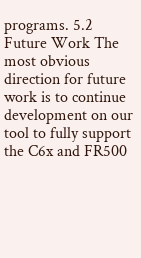programs. 5.2 Future Work The most obvious direction for future work is to continue development on our tool to fully support the C6x and FR500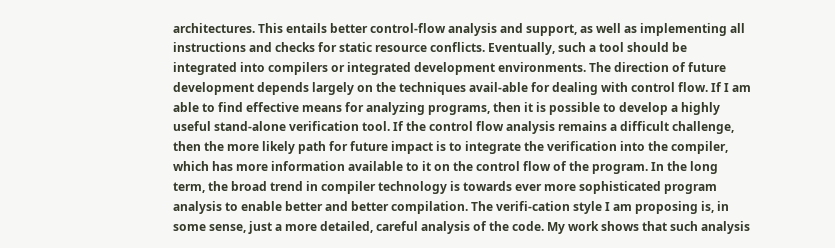architectures. This entails better control-flow analysis and support, as well as implementing all instructions and checks for static resource conflicts. Eventually, such a tool should be integrated into compilers or integrated development environments. The direction of future development depends largely on the techniques avail-able for dealing with control flow. If I am able to find effective means for analyzing programs, then it is possible to develop a highly useful stand-alone verification tool. If the control flow analysis remains a difficult challenge, then the more likely path for future impact is to integrate the verification into the compiler, which has more information available to it on the control flow of the program. In the long term, the broad trend in compiler technology is towards ever more sophisticated program analysis to enable better and better compilation. The verifi-cation style I am proposing is, in some sense, just a more detailed, careful analysis of the code. My work shows that such analysis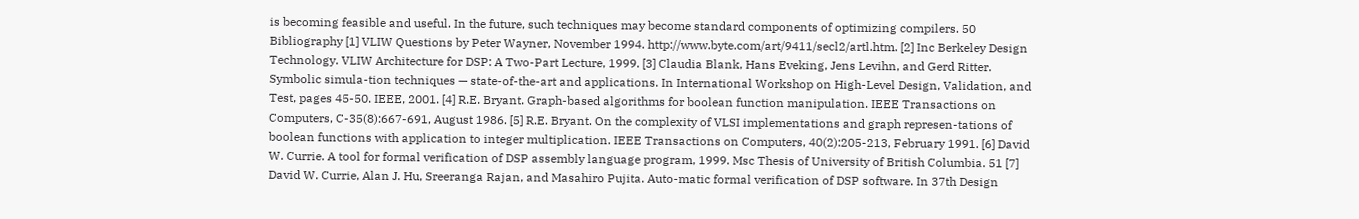is becoming feasible and useful. In the future, such techniques may become standard components of optimizing compilers. 50 Bibliography [1] VLIW Questions by Peter Wayner, November 1994. http://www.byte.com/art/9411/secl2/artl.htm. [2] Inc Berkeley Design Technology. VLIW Architecture for DSP: A Two-Part Lecture, 1999. [3] Claudia Blank, Hans Eveking, Jens Levihn, and Gerd Ritter. Symbolic simula-tion techniques — state-of-the-art and applications. In International Workshop on High-Level Design, Validation, and Test, pages 45-50. IEEE, 2001. [4] R.E. Bryant. Graph-based algorithms for boolean function manipulation. IEEE Transactions on Computers, C-35(8):667-691, August 1986. [5] R.E. Bryant. On the complexity of VLSI implementations and graph represen-tations of boolean functions with application to integer multiplication. IEEE Transactions on Computers, 40(2):205-213, February 1991. [6] David W. Currie. A tool for formal verification of DSP assembly language program, 1999. Msc Thesis of University of British Columbia. 51 [7] David W. Currie, Alan J. Hu, Sreeranga Rajan, and Masahiro Pujita. Auto-matic formal verification of DSP software. In 37th Design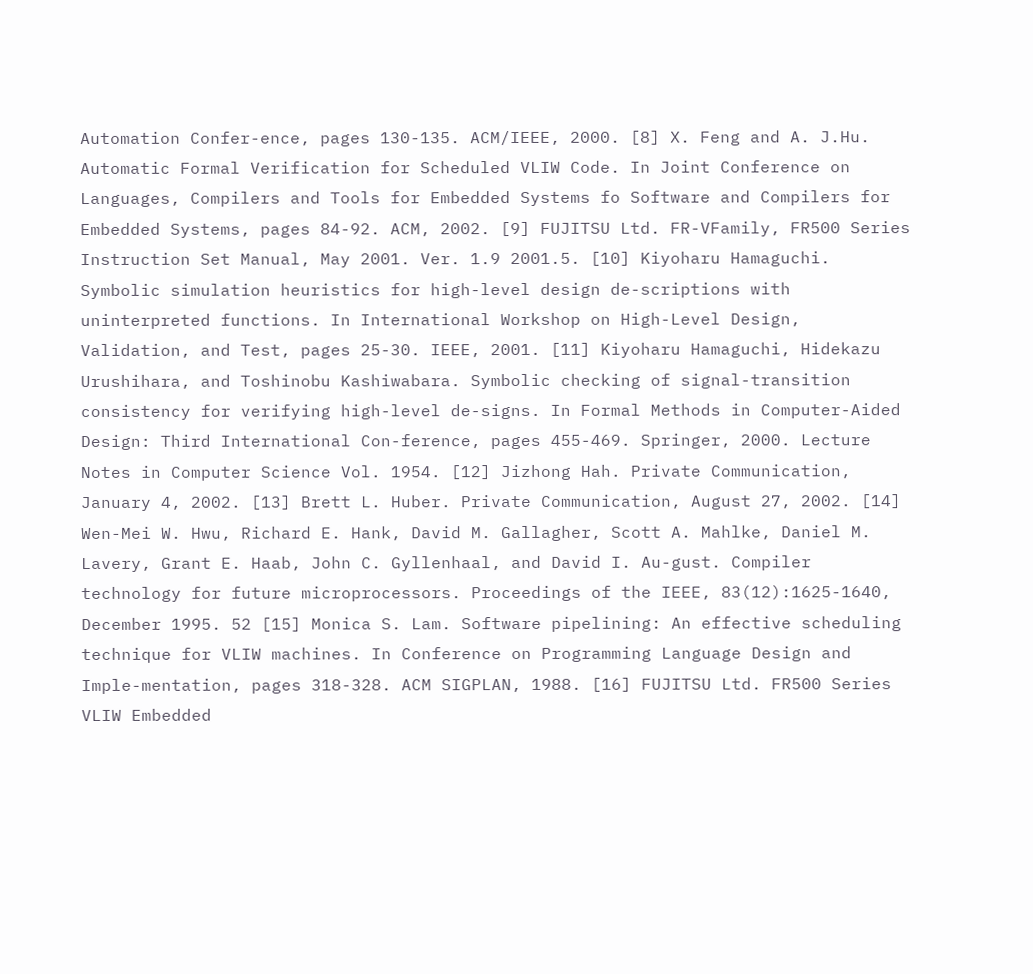Automation Confer-ence, pages 130-135. ACM/IEEE, 2000. [8] X. Feng and A. J.Hu. Automatic Formal Verification for Scheduled VLIW Code. In Joint Conference on Languages, Compilers and Tools for Embedded Systems fo Software and Compilers for Embedded Systems, pages 84-92. ACM, 2002. [9] FUJITSU Ltd. FR-VFamily, FR500 Series Instruction Set Manual, May 2001. Ver. 1.9 2001.5. [10] Kiyoharu Hamaguchi. Symbolic simulation heuristics for high-level design de-scriptions with uninterpreted functions. In International Workshop on High-Level Design, Validation, and Test, pages 25-30. IEEE, 2001. [11] Kiyoharu Hamaguchi, Hidekazu Urushihara, and Toshinobu Kashiwabara. Symbolic checking of signal-transition consistency for verifying high-level de-signs. In Formal Methods in Computer-Aided Design: Third International Con-ference, pages 455-469. Springer, 2000. Lecture Notes in Computer Science Vol. 1954. [12] Jizhong Hah. Private Communication, January 4, 2002. [13] Brett L. Huber. Private Communication, August 27, 2002. [14] Wen-Mei W. Hwu, Richard E. Hank, David M. Gallagher, Scott A. Mahlke, Daniel M. Lavery, Grant E. Haab, John C. Gyllenhaal, and David I. Au-gust. Compiler technology for future microprocessors. Proceedings of the IEEE, 83(12):1625-1640, December 1995. 52 [15] Monica S. Lam. Software pipelining: An effective scheduling technique for VLIW machines. In Conference on Programming Language Design and Imple-mentation, pages 318-328. ACM SIGPLAN, 1988. [16] FUJITSU Ltd. FR500 Series VLIW Embedded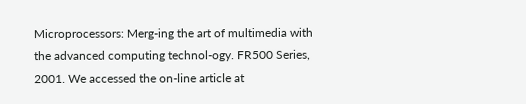Microprocessors: Merg-ing the art of multimedia with the advanced computing technol-ogy. FR500 Series, 2001. We accessed the on-line article at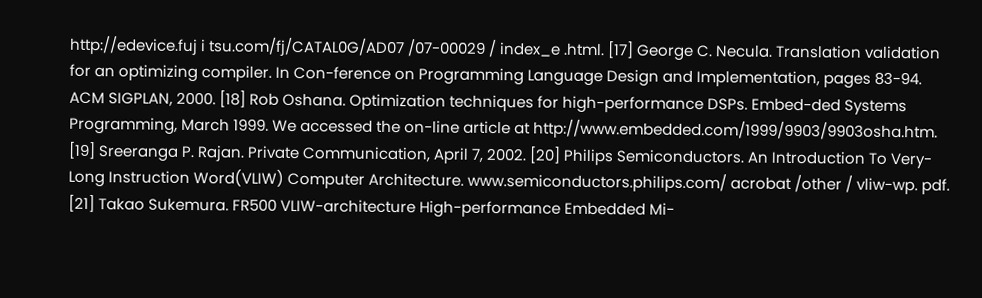http://edevice.fuj i tsu.com/fj/CATAL0G/AD07 /07-00029 / index_e .html. [17] George C. Necula. Translation validation for an optimizing compiler. In Con-ference on Programming Language Design and Implementation, pages 83-94. ACM SIGPLAN, 2000. [18] Rob Oshana. Optimization techniques for high-performance DSPs. Embed-ded Systems Programming, March 1999. We accessed the on-line article at http://www.embedded.com/1999/9903/9903osha.htm. [19] Sreeranga P. Rajan. Private Communication, April 7, 2002. [20] Philips Semiconductors. An Introduction To Very-Long Instruction Word(VLIW) Computer Architecture. www.semiconductors.philips.com/ acrobat /other / vliw-wp. pdf. [21] Takao Sukemura. FR500 VLIW-architecture High-performance Embedded Mi-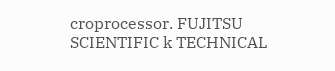croprocessor. FUJITSU SCIENTIFIC k TECHNICAL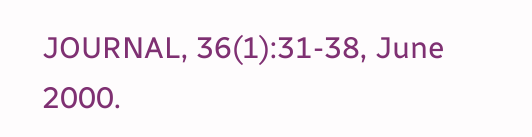JOURNAL, 36(1):31-38, June 2000.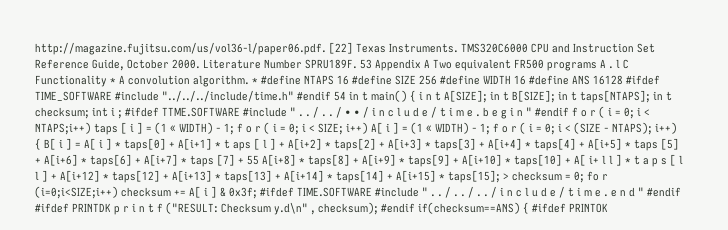http://magazine.fujitsu.com/us/vol36-l/paper06.pdf. [22] Texas Instruments. TMS320C6000 CPU and Instruction Set Reference Guide, October 2000. Literature Number SPRU189F. 53 Appendix A Two equivalent FR500 programs A . l C Functionality * A convolution algorithm. * #define NTAPS 16 #define SIZE 256 #define WIDTH 16 #define ANS 16128 #ifdef TIME_SOFTWARE #include "../../../include/time.h" #endif 54 in t main() { i n t A[SIZE]; in t B[SIZE]; in t taps[NTAPS]; in t checksum; int i ; #ifdef TTME.SOFTWARE #include " . . / . . / • • / i n c l u d e / t i m e . b e g i n " #endif f o r ( i = 0; i < NTAPS;i++) taps [ i ] = (1 « WIDTH) - 1; f o r ( i = 0; i < SIZE; i++) A[ i ] = (1 « WIDTH) - 1; f o r ( i = 0; i < (SIZE - NTAPS); i++) { B[ i ] = A[ i ] * taps[0] + A[i+1] * t aps [ l ] + A[i+2] * taps[2] + A[i+3] * taps[3] + A[i+4] * taps[4] + A[i+5] * taps [5] + A[i+6] * taps[6] + A[i+7] * taps [7] + 55 A[i+8] * taps[8] + A[i+9] * taps[9] + A[i+10] * taps[10] + A[ i+ l l ] * t a p s [ l l ] + A[i+12] * taps[12] + A[i+13] * taps[13] + A[i+14] * taps[14] + A[i+15] * taps[15]; > checksum = 0; fo r (i=0;i<SIZE;i++) checksum += A[ i ] & 0x3f; #ifdef TIME.SOFTWARE #include " . . / . . / . . / i n c l u d e / t i m e . e n d " #endif #ifdef PRINTDK p r i n t f ("RESULT: Checksum y.d\n" , checksum); #endif if(checksum==ANS) { #ifdef PRINTOK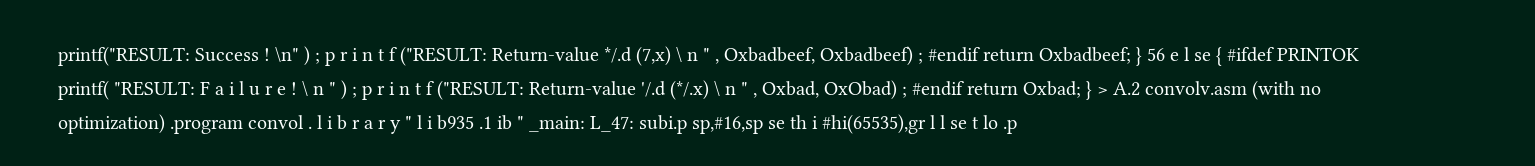printf("RESULT: Success ! \n" ) ; p r i n t f ("RESULT: Return-value */.d (7,x) \ n " , Oxbadbeef, Oxbadbeef) ; #endif return Oxbadbeef; } 56 e l se { #ifdef PRINTOK printf( "RESULT: F a i l u r e ! \ n " ) ; p r i n t f ("RESULT: Return-value '/.d (*/.x) \ n " , Oxbad, OxObad) ; #endif return Oxbad; } > A.2 convolv.asm (with no optimization) .program convol . l i b r a r y " l i b935 .1 ib " _main: L_47: subi.p sp,#16,sp se th i #hi(65535),gr l l se t lo .p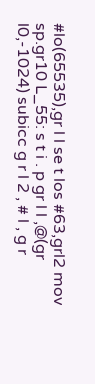#lo(65535),gr l l se t los #63,grl2 mov sp.gr10 L_55: s t i . p gr l l ,@(gr l0,-1024) subicc g r l 2 , # l , g r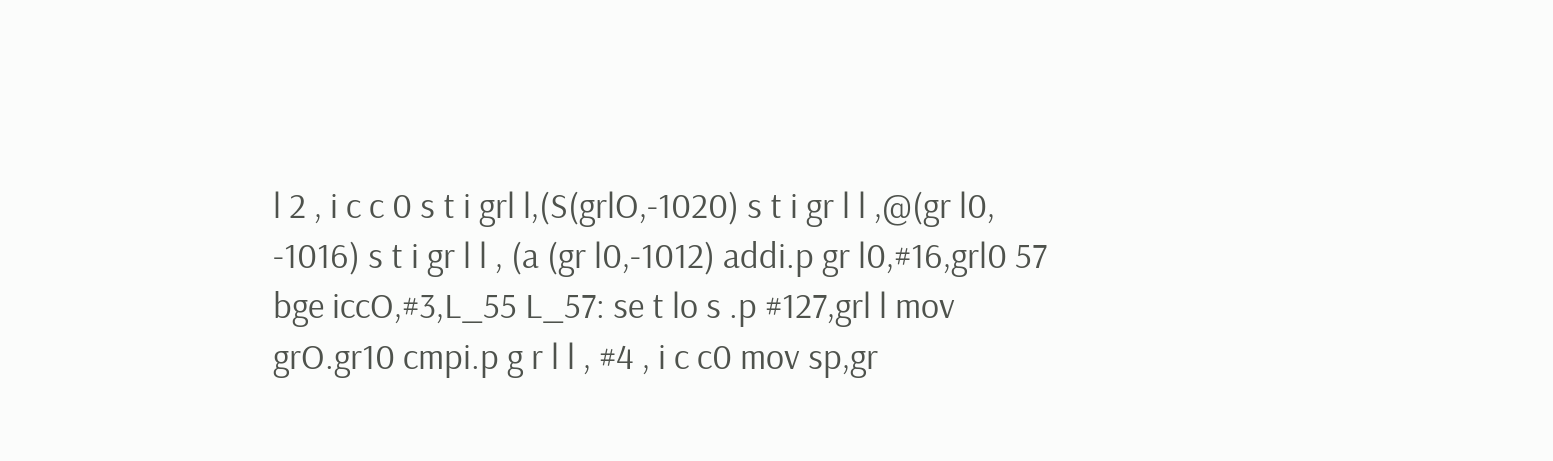l 2 , i c c 0 s t i grl l,(S(grlO,-1020) s t i gr l l ,@(gr l0, -1016) s t i gr l l , (a (gr l0,-1012) addi.p gr l0,#16,grl0 57 bge iccO,#3,L_55 L_57: se t lo s .p #127,grl l mov grO.gr10 cmpi.p g r l l , #4 , i c c0 mov sp,gr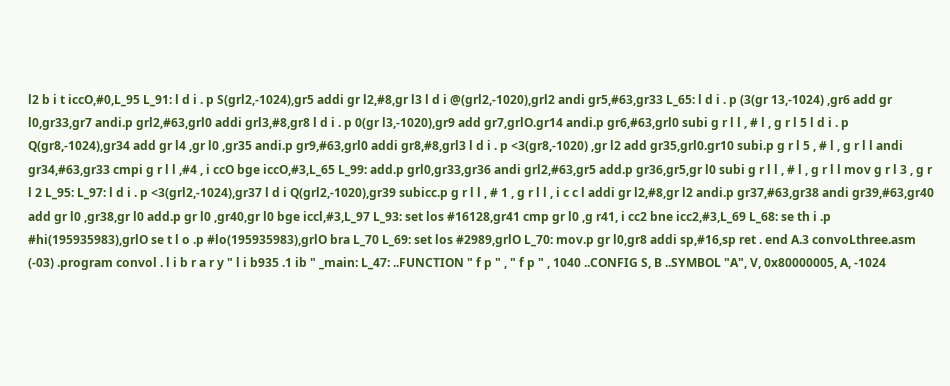l2 b i t iccO,#0,L_95 L_91: l d i . p S(grl2,-1024),gr5 addi gr l2,#8,gr l3 l d i @(grl2,-1020),grl2 andi gr5,#63,gr33 L_65: l d i . p (3(gr 13,-1024) ,gr6 add gr l0,gr33,gr7 andi.p grl2,#63,grl0 addi grl3,#8,gr8 l d i . p 0(gr l3,-1020),gr9 add gr7,grlO.gr14 andi.p gr6,#63,grl0 subi g r l l , # l , g r l 5 l d i . p Q(gr8,-1024),gr34 add gr l4 ,gr l0 ,gr35 andi.p gr9,#63,grl0 addi gr8,#8,grl3 l d i . p <3(gr8,-1020) ,gr l2 add gr35,grl0.gr10 subi.p g r l 5 , # l , g r l l andi gr34,#63,gr33 cmpi g r l l ,#4 , i ccO bge iccO,#3,L_65 L_99: add.p grl0,gr33,gr36 andi grl2,#63,gr5 add.p gr36,gr5,gr l0 subi g r l l , # l , g r l l mov g r l 3 , g r l 2 L_95: L_97: l d i . p <3(grl2,-1024),gr37 l d i Q(grl2,-1020),gr39 subicc.p g r l l , # 1 , g r l l , i c c l addi gr l2,#8,gr l2 andi.p gr37,#63,gr38 andi gr39,#63,gr40 add gr l0 ,gr38,gr l0 add.p gr l0 ,gr40,gr l0 bge iccl,#3,L_97 L_93: set los #16128,gr41 cmp gr l0 ,g r41, i cc2 bne icc2,#3,L_69 L_68: se th i .p #hi(195935983),grlO se t l o .p #lo(195935983),grlO bra L_70 L_69: set los #2989,grlO L_70: mov.p gr l0,gr8 addi sp,#16,sp ret . end A.3 convoLthree.asm (-03) .program convol . l i b r a r y " l i b935 .1 ib " _main: L_47: ..FUNCTION " f p " , " f p " , 1040 ..CONFIG S, B ..SYMBOL "A", V, 0x80000005, A, -1024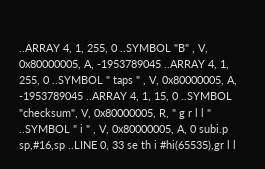..ARRAY 4, 1, 255, 0 ..SYMBOL "B" , V, 0x80000005, A, -1953789045 ..ARRAY 4, 1, 255, 0 ..SYMBOL " taps " , V, 0x80000005, A, -1953789045 ..ARRAY 4, 1, 15, 0 ..SYMBOL "checksum", V, 0x80000005, R, " g r l l " ..SYMBOL " i " , V, 0x80000005, A, 0 subi.p sp,#16,sp ..LINE 0, 33 se th i #hi(65535),gr l l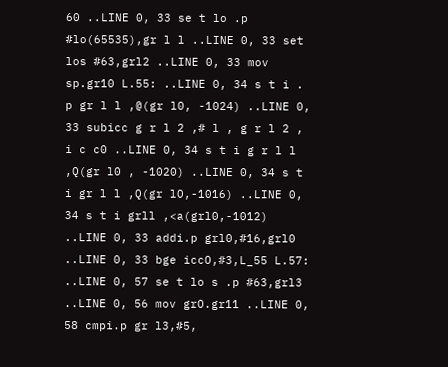60 ..LINE 0, 33 se t lo .p #lo(65535),gr l l ..LINE 0, 33 set los #63,grl2 ..LINE 0, 33 mov sp.gr10 L.55: ..LINE 0, 34 s t i . p gr l l ,@(gr l0, -1024) ..LINE 0, 33 subicc g r l 2 ,# l , g r l 2 , i c c0 ..LINE 0, 34 s t i g r l l ,Q(gr l0 , -1020) ..LINE 0, 34 s t i gr l l ,Q(gr lO,-1016) ..LINE 0, 34 s t i grll ,<a(grl0,-1012) ..LINE 0, 33 addi.p grl0,#16,grl0 ..LINE 0, 33 bge iccO,#3,L_55 L.57: ..LINE 0, 57 se t lo s .p #63,grl3 ..LINE 0, 56 mov grO.gr11 ..LINE 0, 58 cmpi.p gr l3,#5,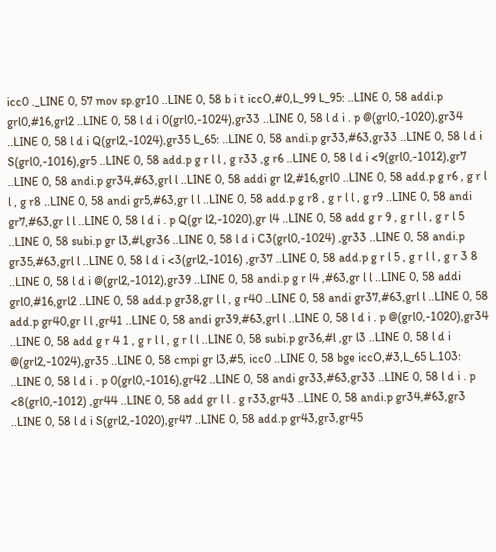icc0 ._LINE 0, 57 mov sp.gr10 ..LINE 0, 58 b i t iccO,#0,L_99 L_95: ..LINE 0, 58 addi.p grl0,#16,grl2 ..LINE 0, 58 l d i 0(grl0,-1024),gr33 ..LINE 0, 58 l d i . p @(grl0,-1020),gr34 ..LINE 0, 58 l d i Q(grl2,-1024),gr35 L_65: ..LINE 0, 58 andi.p gr33,#63,gr33 ..LINE 0, 58 l d i S(grl0,-1016),gr5 ..LINE 0, 58 add.p g r l l , g r33 ,g r6 ..LINE 0, 58 l d i <9(grl0,-1012),gr7 ..LINE 0, 58 andi.p gr34,#63,grl l ..LINE 0, 58 addi gr l2,#16,grl0 ..LINE 0, 58 add.p g r6 , g r l l , g r8 ..LINE 0, 58 andi gr5,#63,gr l l ..LINE 0, 58 add.p g r8 , g r l l , g r9 ..LINE 0, 58 andi gr7,#63,gr l l ..LINE 0, 58 l d i . p Q(gr l2,-1020),gr l4 ..LINE 0, 58 add g r 9 , g r l l , g r l 5 ..LINE 0, 58 subi.p gr l3,#l,gr36 ..LINE 0, 58 l d i C3(grl0,-1024) ,gr33 ..LINE 0, 58 andi.p gr35,#63,grl l ..LINE 0, 58 l d i <3(grl2,-1016) ,gr37 ..LINE 0, 58 add.p g r l 5 , g r l l , g r 3 8 ..LINE 0, 58 l d i @(grl2,-1012),gr39 ..LINE 0, 58 andi.p g r l4 ,#63,gr l l ..LINE 0, 58 addi grl0,#16,grl2 ..LINE 0, 58 add.p gr38,gr l l , g r40 ..LINE 0, 58 andi gr37,#63,grl l ..LINE 0, 58 add.p gr40,gr l l ,gr41 ..LINE 0, 58 andi gr39,#63,grl l ..LINE 0, 58 l d i . p @(grl0,-1020),gr34 ..LINE 0, 58 add g r 4 1 , g r l l , g r l l ..LINE 0, 58 subi.p gr36,#l ,gr l3 ..LINE 0, 58 l d i @(grl2,-1024),gr35 ..LINE 0, 58 cmpi gr l3,#5, icc0 ..LINE 0, 58 bge iccO,#3,L_65 L.103: ..LINE 0, 58 l d i . p 0(grl0,-1016),gr42 ..LINE 0, 58 andi gr33,#63,gr33 ..LINE 0, 58 l d i . p <8(grl0,-1012) ,gr44 ..LINE 0, 58 add gr l l . g r33,gr43 ..LINE 0, 58 andi.p gr34,#63,gr3 ..LINE 0, 58 l d i S(grl2,-1020),gr47 ..LINE 0, 58 add.p gr43,gr3,gr45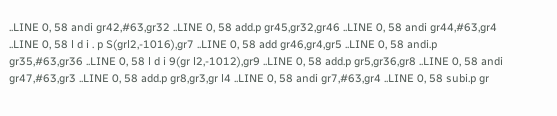..LINE 0, 58 andi gr42,#63,gr32 ..LINE 0, 58 add.p gr45,gr32,gr46 ..LINE 0, 58 andi gr44,#63,gr4 ..LINE 0, 58 l d i . p S(grl2,-1016),gr7 ..LINE 0, 58 add gr46,gr4,gr5 ..LINE 0, 58 andi.p gr35,#63,gr36 ..LINE 0, 58 l d i 9(gr l2,-1012),gr9 ..LINE 0, 58 add.p gr5,gr36,gr8 ..LINE 0, 58 andi gr47,#63,gr3 ..LINE 0, 58 add.p gr8,gr3,gr l4 ..LINE 0, 58 andi gr7,#63,gr4 ..LINE 0, 58 subi.p gr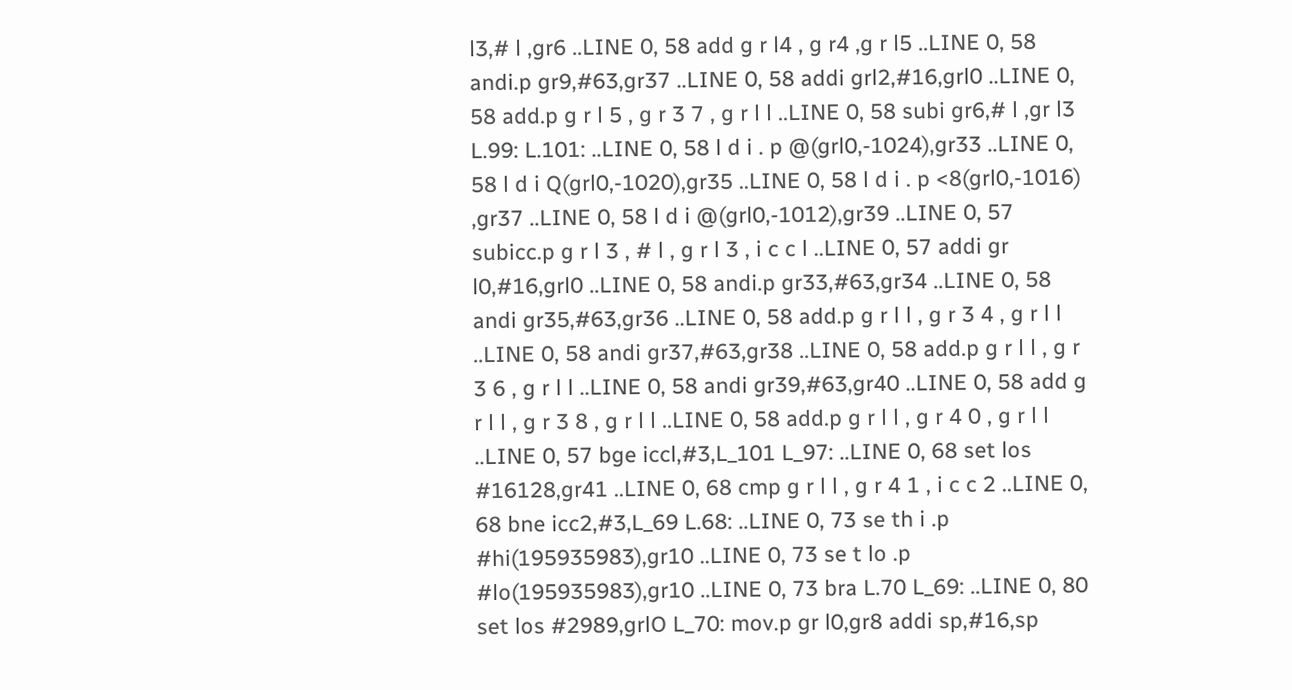l3,# l ,gr6 ..LINE 0, 58 add g r l4 , g r4 ,g r l5 ..LINE 0, 58 andi.p gr9,#63,gr37 ..LINE 0, 58 addi grl2,#16,grl0 ..LINE 0, 58 add.p g r l 5 , g r 3 7 , g r l l ..LINE 0, 58 subi gr6,# l ,gr l3 L.99: L.101: ..LINE 0, 58 l d i . p @(grl0,-1024),gr33 ..LINE 0, 58 l d i Q(grl0,-1020),gr35 ..LINE 0, 58 l d i . p <8(grl0,-1016) ,gr37 ..LINE 0, 58 l d i @(grl0,-1012),gr39 ..LINE 0, 57 subicc.p g r l 3 , # l , g r l 3 , i c c l ..LINE 0, 57 addi gr l0,#16,grl0 ..LINE 0, 58 andi.p gr33,#63,gr34 ..LINE 0, 58 andi gr35,#63,gr36 ..LINE 0, 58 add.p g r l l , g r 3 4 , g r l l ..LINE 0, 58 andi gr37,#63,gr38 ..LINE 0, 58 add.p g r l l , g r 3 6 , g r l l ..LINE 0, 58 andi gr39,#63,gr40 ..LINE 0, 58 add g r l l , g r 3 8 , g r l l ..LINE 0, 58 add.p g r l l , g r 4 0 , g r l l ..LINE 0, 57 bge iccl,#3,L_101 L_97: ..LINE 0, 68 set los #16128,gr41 ..LINE 0, 68 cmp g r l l , g r 4 1 , i c c 2 ..LINE 0, 68 bne icc2,#3,L_69 L.68: ..LINE 0, 73 se th i .p #hi(195935983),gr10 ..LINE 0, 73 se t lo .p #lo(195935983),gr10 ..LINE 0, 73 bra L.70 L_69: ..LINE 0, 80 set los #2989,grlO L_70: mov.p gr l0,gr8 addi sp,#16,sp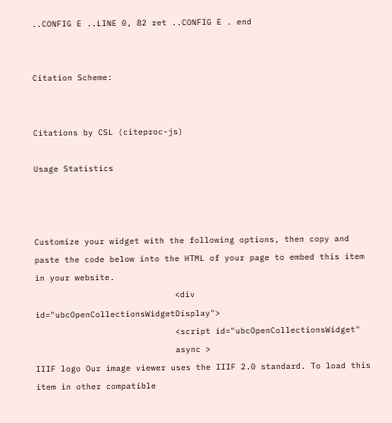..CONFIG E ..LINE 0, 82 ret ..CONFIG E . end


Citation Scheme:


Citations by CSL (citeproc-js)

Usage Statistics



Customize your widget with the following options, then copy and paste the code below into the HTML of your page to embed this item in your website.
                            <div id="ubcOpenCollectionsWidgetDisplay">
                            <script id="ubcOpenCollectionsWidget"
                            async >
IIIF logo Our image viewer uses the IIIF 2.0 standard. To load this item in other compatible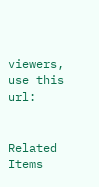viewers, use this url:


Related Items